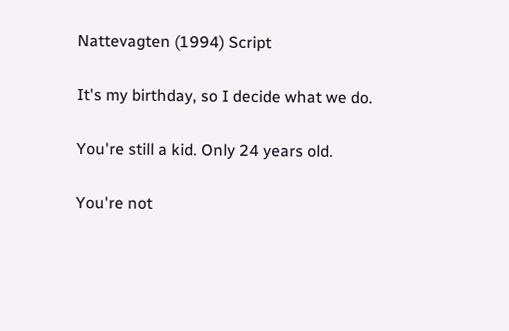Nattevagten (1994) Script

It's my birthday, so I decide what we do.

You're still a kid. Only 24 years old.

You're not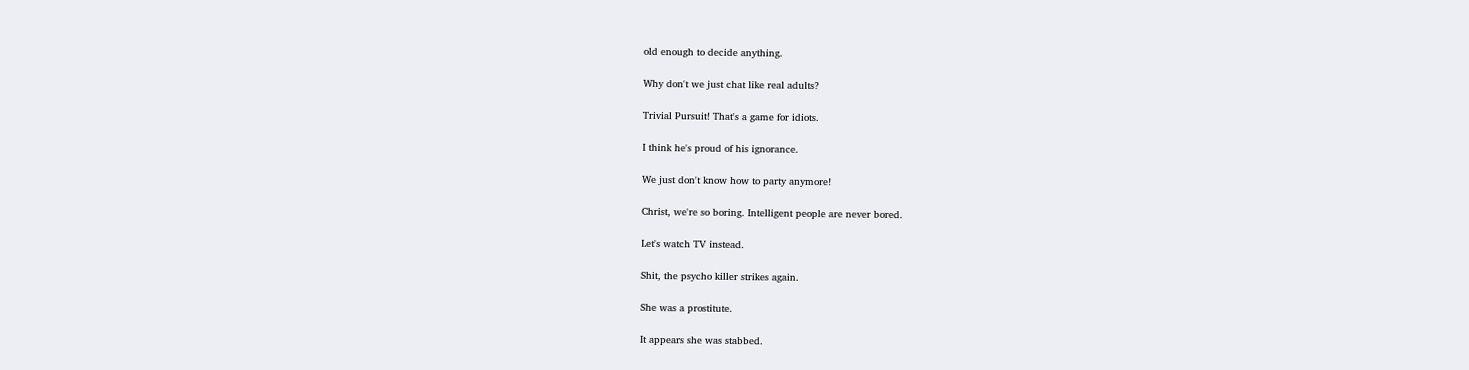old enough to decide anything.

Why don't we just chat like real adults?

Trivial Pursuit! That's a game for idiots.

I think he's proud of his ignorance.

We just don't know how to party anymore!

Christ, we're so boring. Intelligent people are never bored.

Let's watch TV instead.

Shit, the psycho killer strikes again.

She was a prostitute.

It appears she was stabbed.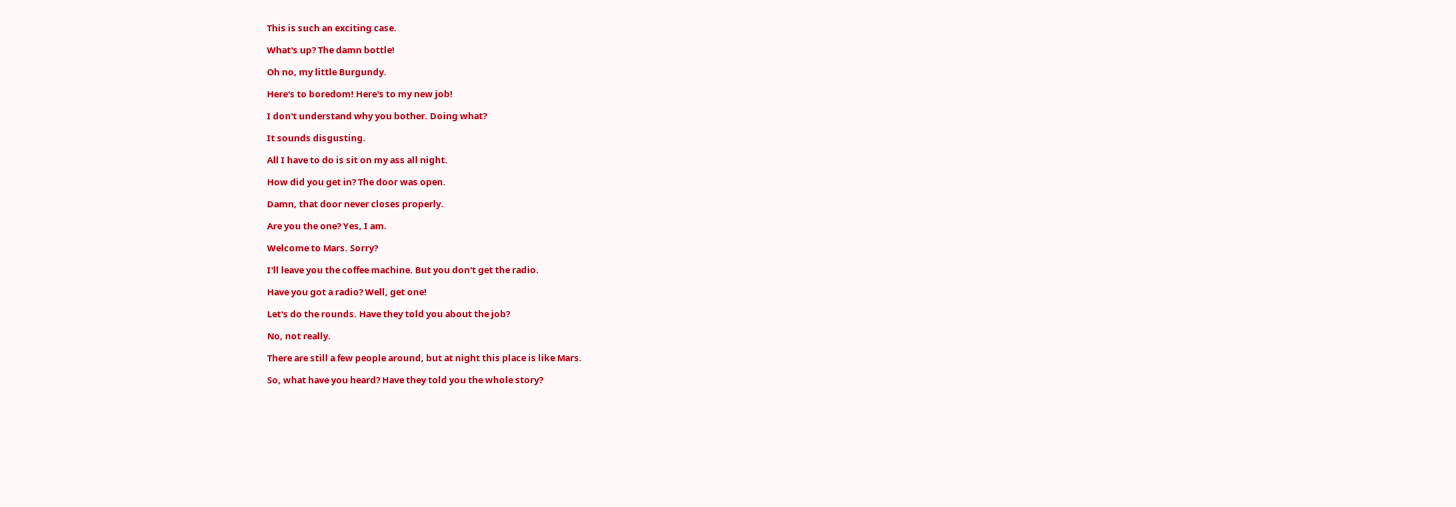This is such an exciting case.

What's up? The damn bottle!

Oh no, my little Burgundy.

Here's to boredom! Here's to my new job!

I don't understand why you bother. Doing what?

It sounds disgusting.

All I have to do is sit on my ass all night.

How did you get in? The door was open.

Damn, that door never closes properly.

Are you the one? Yes, I am.

Welcome to Mars. Sorry?

I'll leave you the coffee machine. But you don't get the radio.

Have you got a radio? Well, get one!

Let's do the rounds. Have they told you about the job?

No, not really.

There are still a few people around, but at night this place is like Mars.

So, what have you heard? Have they told you the whole story?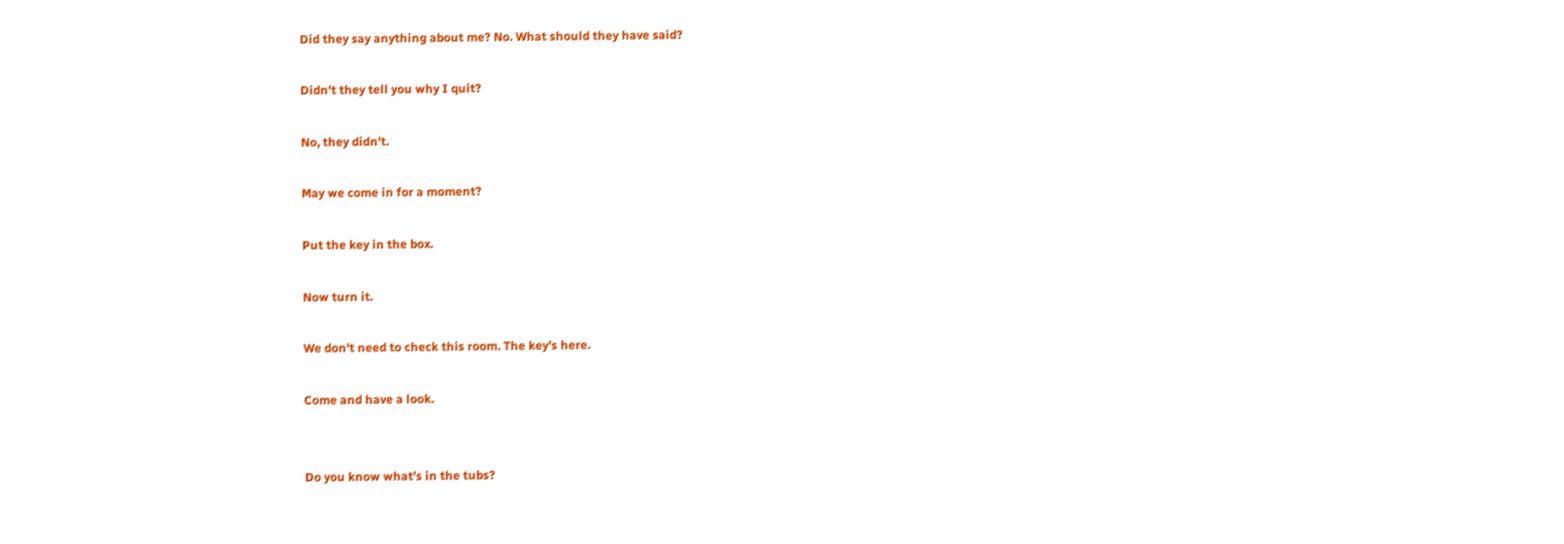Did they say anything about me? No. What should they have said?

Didn't they tell you why I quit?

No, they didn't.

May we come in for a moment?

Put the key in the box.

Now turn it.

We don't need to check this room. The key's here.

Come and have a look.


Do you know what's in the tubs?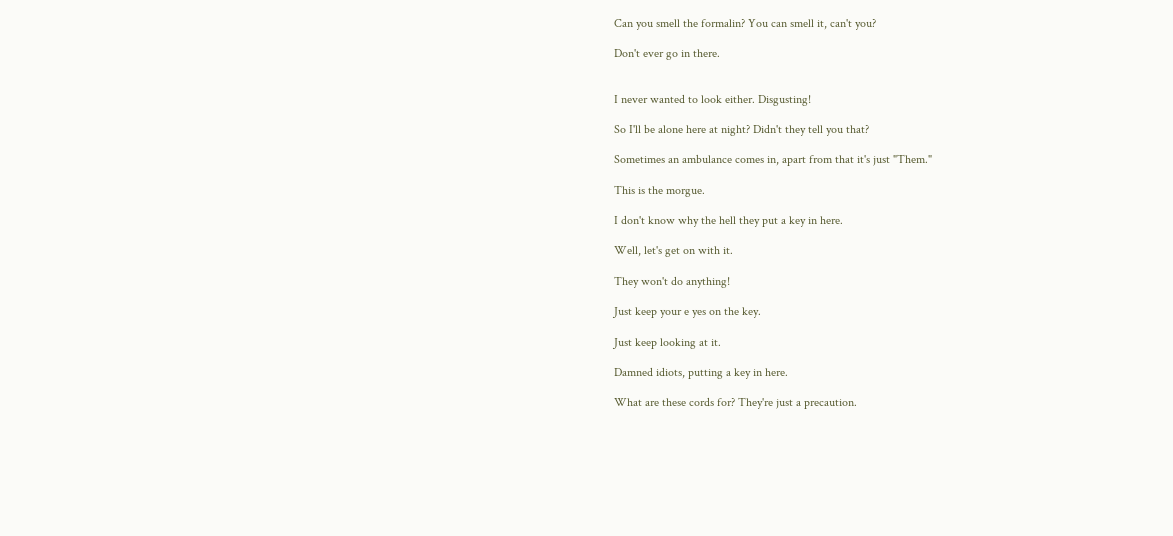Can you smell the formalin? You can smell it, can't you?

Don't ever go in there.


I never wanted to look either. Disgusting!

So I'll be alone here at night? Didn't they tell you that?

Sometimes an ambulance comes in, apart from that it's just "Them."

This is the morgue.

I don't know why the hell they put a key in here.

Well, let's get on with it.

They won't do anything!

Just keep your e yes on the key.

Just keep looking at it.

Damned idiots, putting a key in here.

What are these cords for? They're just a precaution.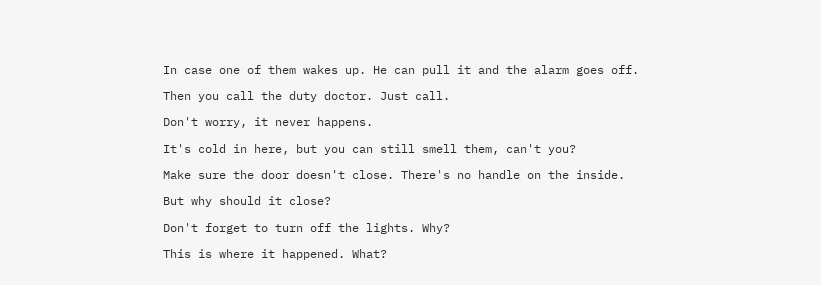In case one of them wakes up. He can pull it and the alarm goes off.

Then you call the duty doctor. Just call.

Don't worry, it never happens.

It's cold in here, but you can still smell them, can't you?

Make sure the door doesn't close. There's no handle on the inside.

But why should it close?

Don't forget to turn off the lights. Why?

This is where it happened. What?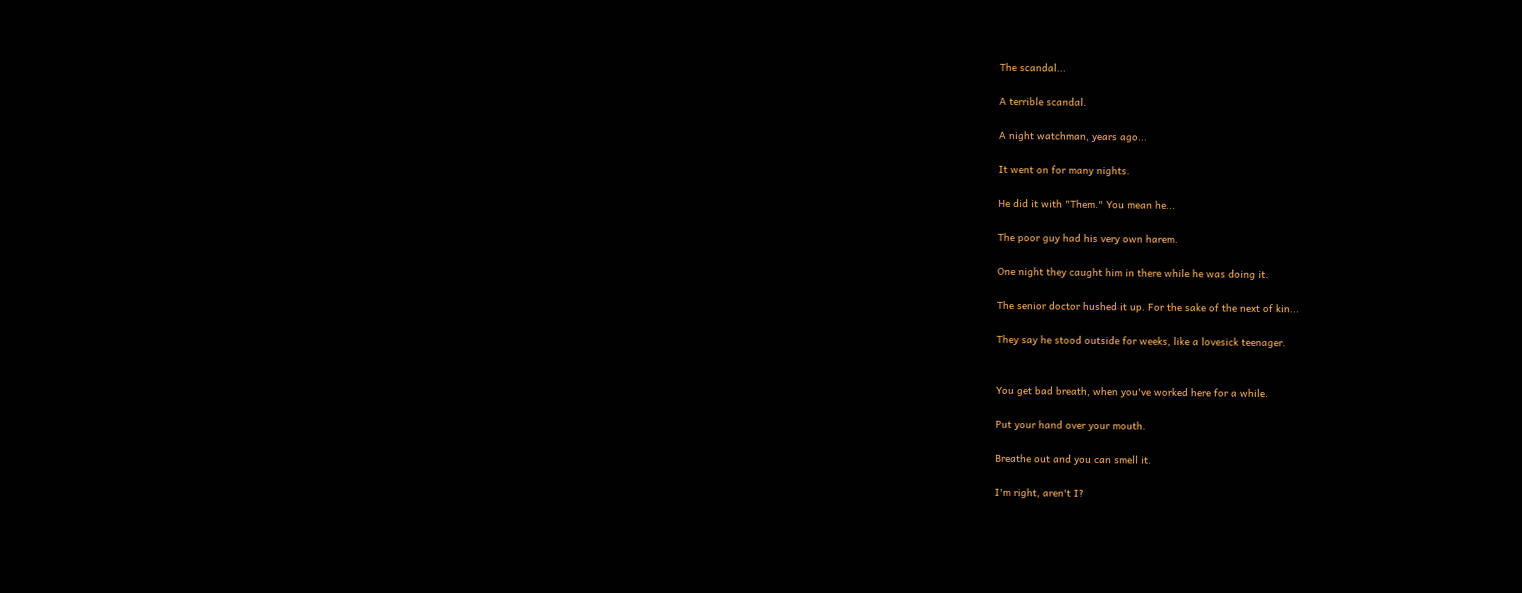The scandal...

A terrible scandal.

A night watchman, years ago...

It went on for many nights.

He did it with "Them." You mean he...

The poor guy had his very own harem.

One night they caught him in there while he was doing it.

The senior doctor hushed it up. For the sake of the next of kin...

They say he stood outside for weeks, like a lovesick teenager.


You get bad breath, when you've worked here for a while.

Put your hand over your mouth.

Breathe out and you can smell it.

I'm right, aren't I?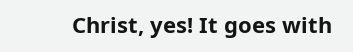Christ, yes! It goes with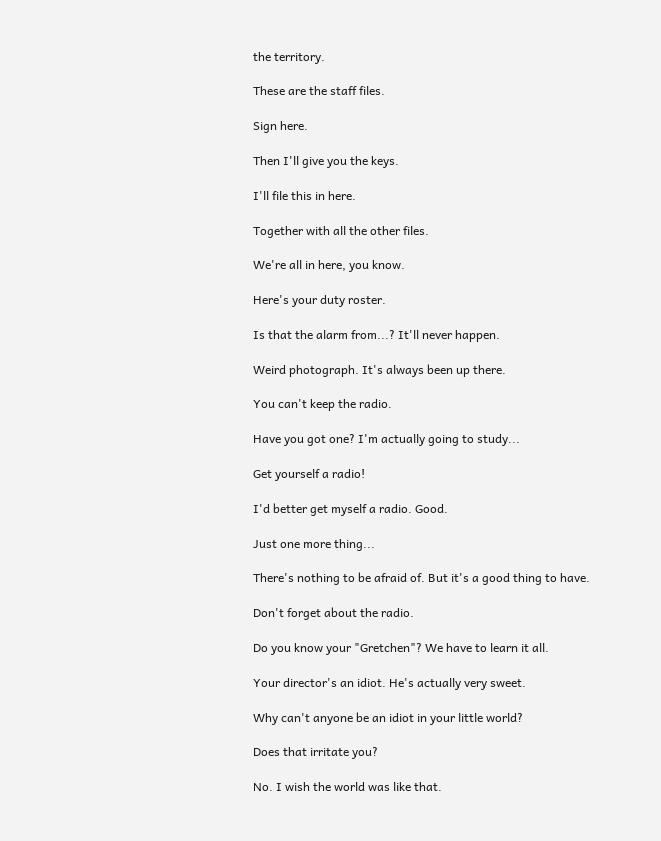the territory.

These are the staff files.

Sign here.

Then I'll give you the keys.

I'll file this in here.

Together with all the other files.

We're all in here, you know.

Here's your duty roster.

Is that the alarm from...? It'll never happen.

Weird photograph. It's always been up there.

You can't keep the radio.

Have you got one? I'm actually going to study...

Get yourself a radio!

I'd better get myself a radio. Good.

Just one more thing...

There's nothing to be afraid of. But it's a good thing to have.

Don't forget about the radio.

Do you know your "Gretchen"? We have to learn it all.

Your director's an idiot. He's actually very sweet.

Why can't anyone be an idiot in your little world?

Does that irritate you?

No. I wish the world was like that.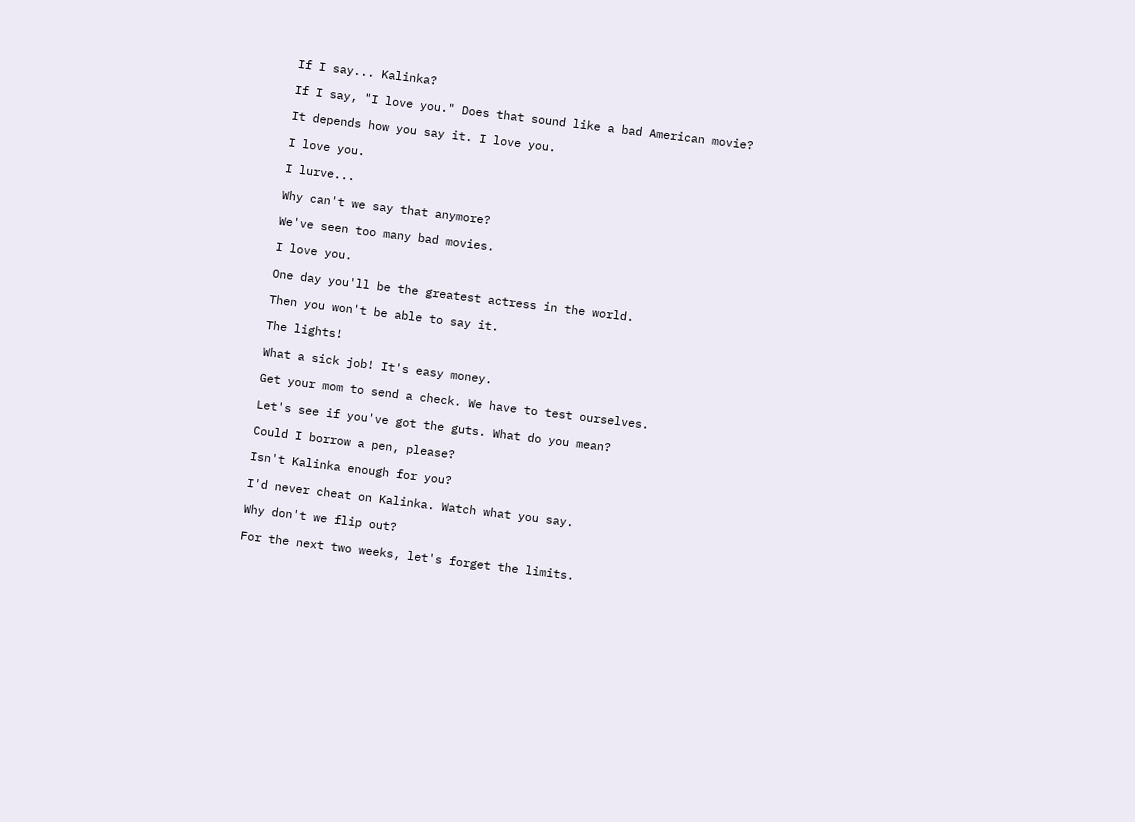If I say... Kalinka?

If I say, "I love you." Does that sound like a bad American movie?

It depends how you say it. I love you.

I love you.

I lurve...

Why can't we say that anymore?

We've seen too many bad movies.

I love you.

One day you'll be the greatest actress in the world.

Then you won't be able to say it.

The lights!

What a sick job! It's easy money.

Get your mom to send a check. We have to test ourselves.

Let's see if you've got the guts. What do you mean?

Could I borrow a pen, please?

Isn't Kalinka enough for you?

I'd never cheat on Kalinka. Watch what you say.

Why don't we flip out?

For the next two weeks, let's forget the limits.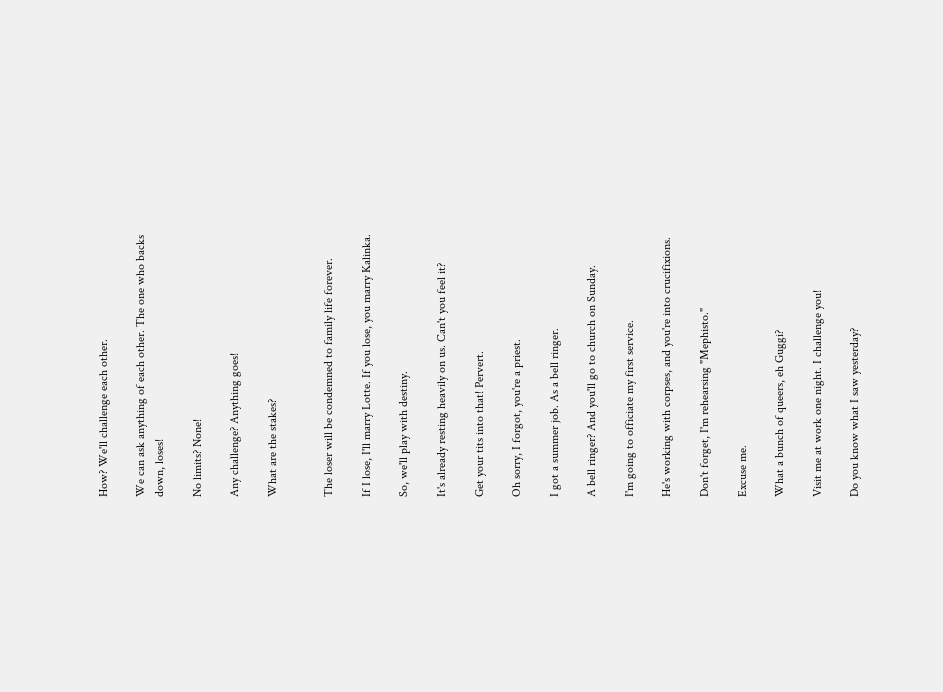How? We'll challenge each other.

We can ask anything of each other. The one who backs down, loses!

No limits? None!

Any challenge? Anything goes!

What are the stakes?


The loser will be condemned to family life forever.

If I lose, I'll marry Lotte. If you lose, you marry Kalinka.

So, we'll play with destiny.

It's already resting heavily on us. Can't you feel it?

Get your tits into that! Pervert.

Oh sorry, I forgot, you're a priest.

I got a summer job. As a bell ringer.

A bell ringer? And you'll go to church on Sunday.

I'm going to officiate my first service.

He's working with corpses, and you're into crucifixions.

Don't forget, I'm rehearsing "Mephisto."

Excuse me.

What a bunch of queers, eh Guggi?

Visit me at work one night. I challenge you!

Do you know what I saw yesterday?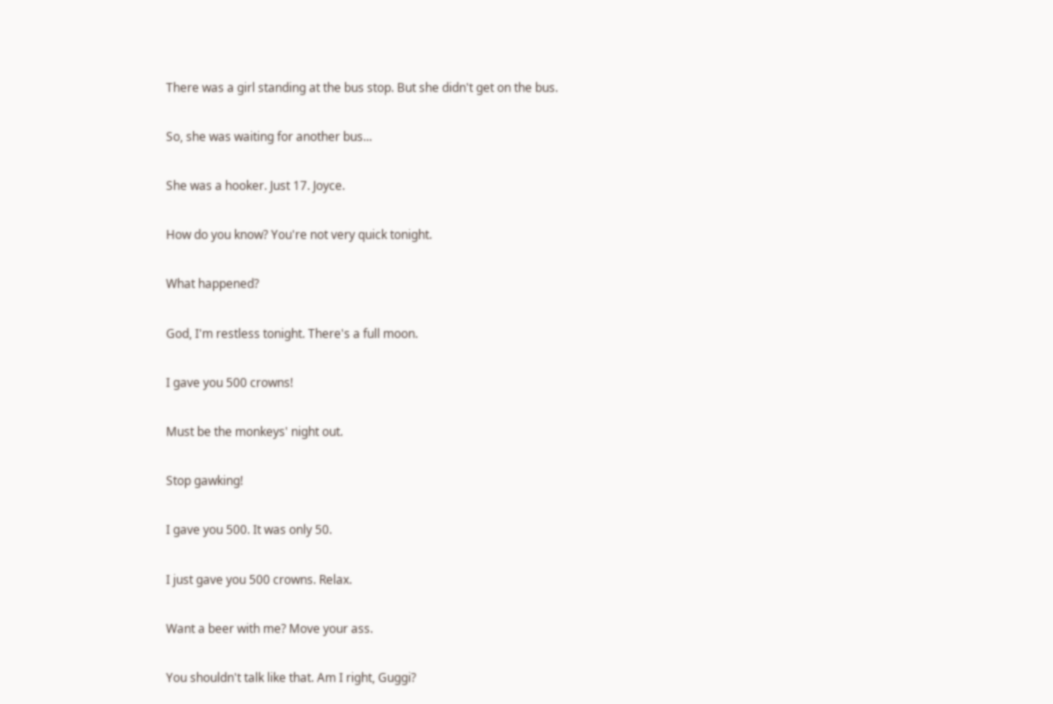There was a girl standing at the bus stop. But she didn't get on the bus.

So, she was waiting for another bus...

She was a hooker. Just 17. Joyce.

How do you know? You're not very quick tonight.

What happened?

God, I'm restless tonight. There's a full moon.

I gave you 500 crowns!

Must be the monkeys' night out.

Stop gawking!

I gave you 500. It was only 50.

I just gave you 500 crowns. Relax.

Want a beer with me? Move your ass.

You shouldn't talk like that. Am I right, Guggi?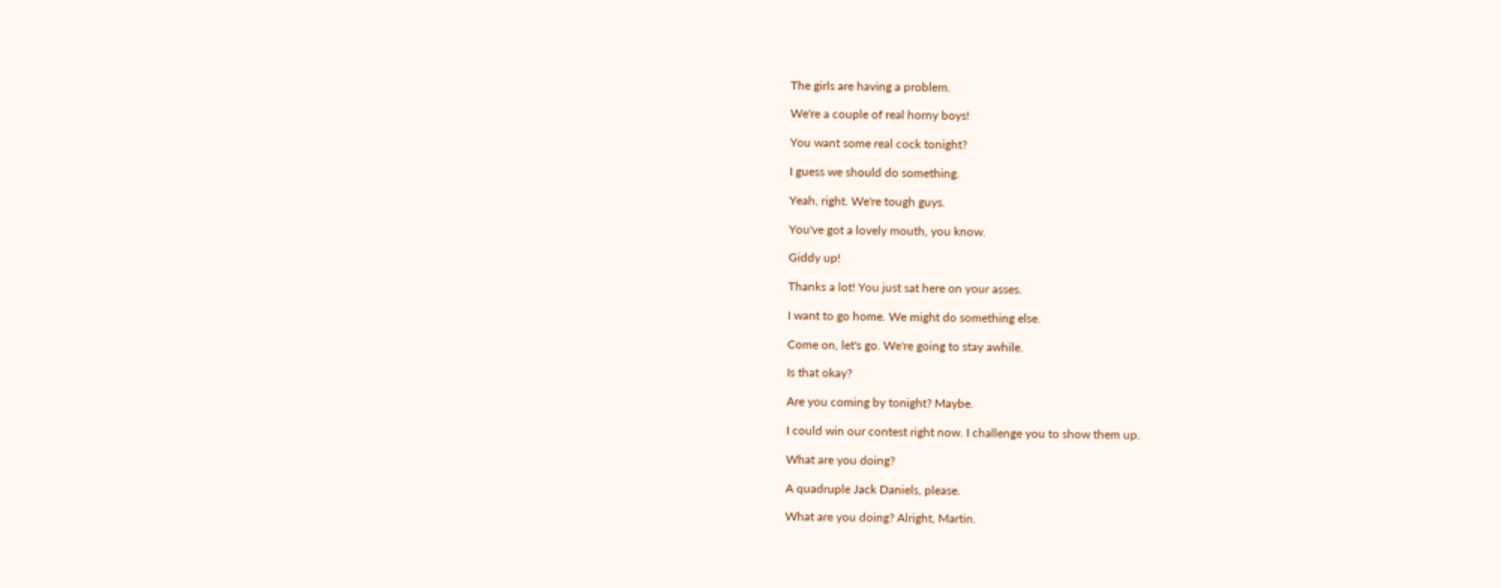The girls are having a problem.

We're a couple of real horny boys!

You want some real cock tonight?

I guess we should do something.

Yeah, right. We're tough guys.

You've got a lovely mouth, you know.

Giddy up!

Thanks a lot! You just sat here on your asses.

I want to go home. We might do something else.

Come on, let's go. We're going to stay awhile.

Is that okay?

Are you coming by tonight? Maybe.

I could win our contest right now. I challenge you to show them up.

What are you doing?

A quadruple Jack Daniels, please.

What are you doing? Alright, Martin.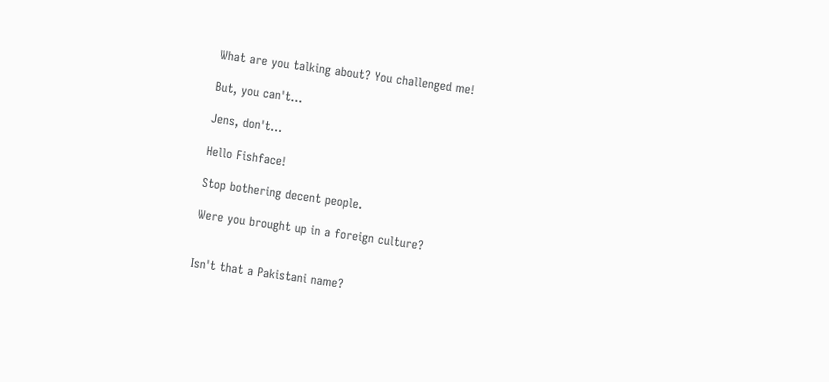What are you talking about? You challenged me!

But, you can't...

Jens, don't...

Hello Fishface!

Stop bothering decent people.

Were you brought up in a foreign culture?


Isn't that a Pakistani name?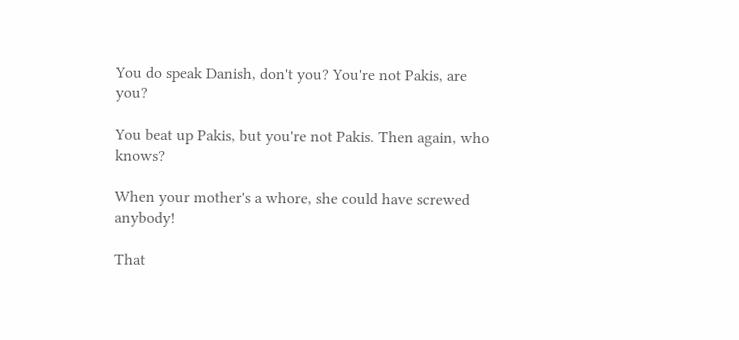You do speak Danish, don't you? You're not Pakis, are you?

You beat up Pakis, but you're not Pakis. Then again, who knows?

When your mother's a whore, she could have screwed anybody!

That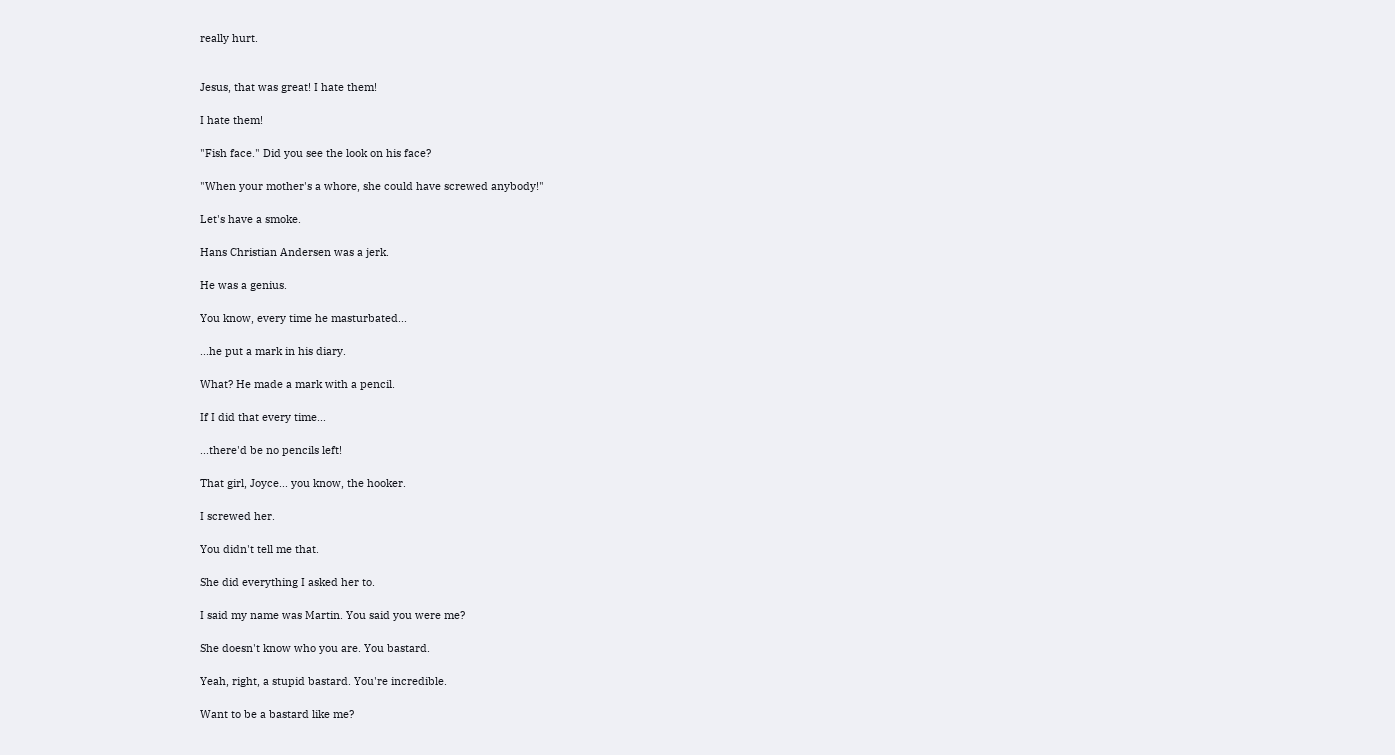really hurt.


Jesus, that was great! I hate them!

I hate them!

"Fish face." Did you see the look on his face?

"When your mother's a whore, she could have screwed anybody!"

Let's have a smoke.

Hans Christian Andersen was a jerk.

He was a genius.

You know, every time he masturbated...

...he put a mark in his diary.

What? He made a mark with a pencil.

If I did that every time...

...there'd be no pencils left!

That girl, Joyce... you know, the hooker.

I screwed her.

You didn't tell me that.

She did everything I asked her to.

I said my name was Martin. You said you were me?

She doesn't know who you are. You bastard.

Yeah, right, a stupid bastard. You're incredible.

Want to be a bastard like me?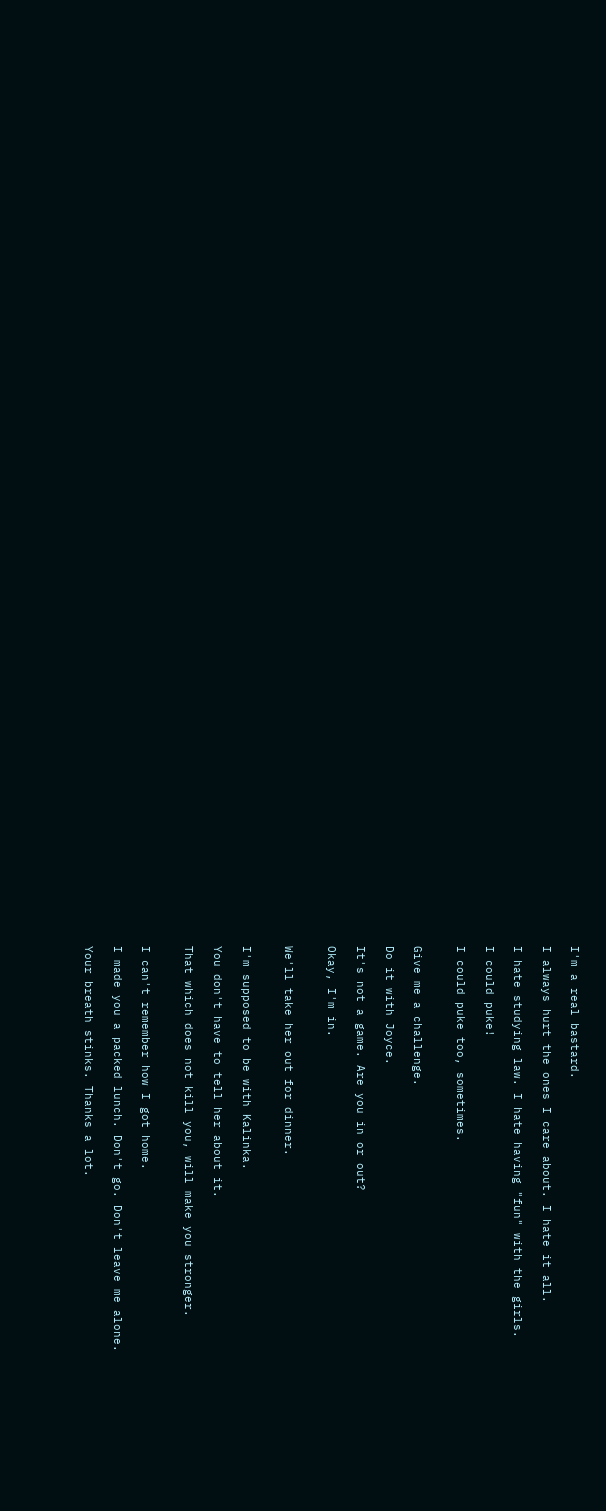I'm a real bastard.

I always hurt the ones I care about. I hate it all.

I hate studying law. I hate having "fun" with the girls.

I could puke!

I could puke too, sometimes.


Give me a challenge.

Do it with Joyce.

It's not a game. Are you in or out?

Okay, I'm in.


We'll take her out for dinner.


I'm supposed to be with Kalinka.

You don't have to tell her about it.

That which does not kill you, will make you stronger.


I can't remember how I got home.

I made you a packed lunch. Don't go. Don't leave me alone.

Your breath stinks. Thanks a lot.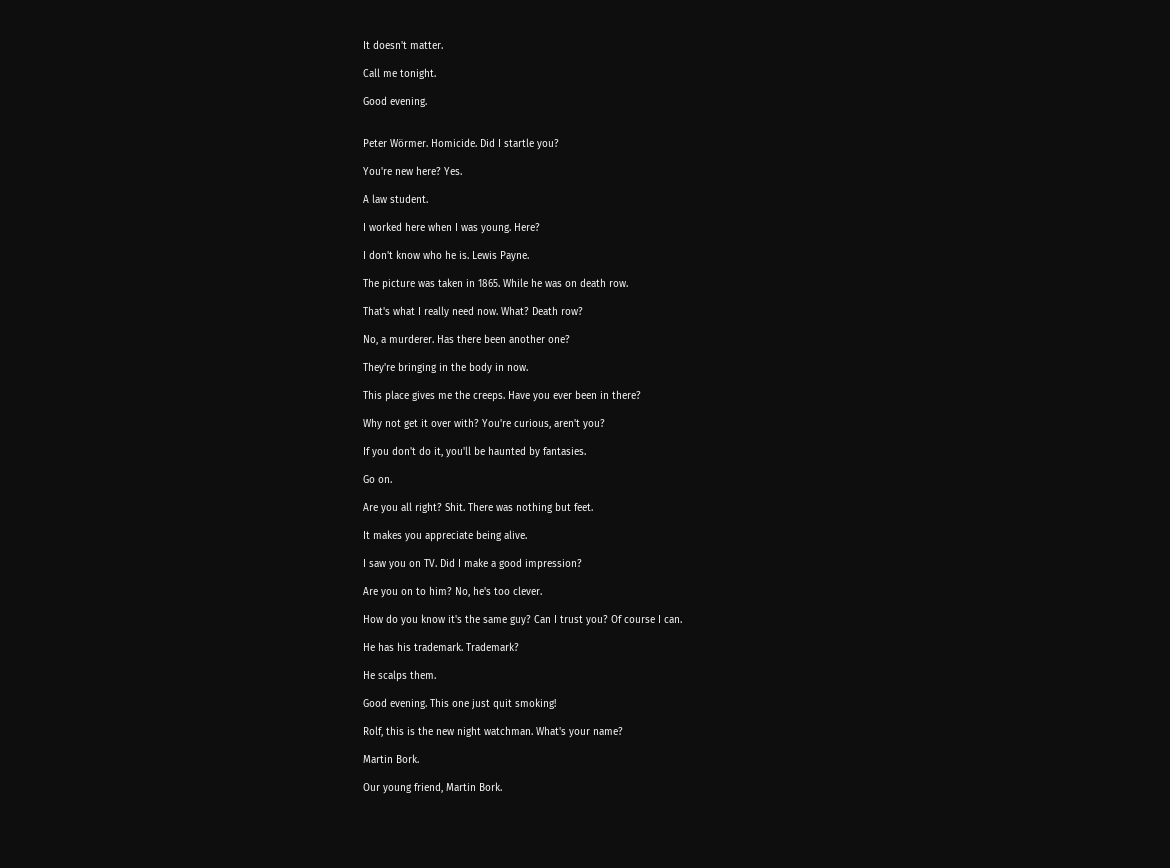It doesn't matter.

Call me tonight.

Good evening.


Peter Wörmer. Homicide. Did I startle you?

You're new here? Yes.

A law student.

I worked here when I was young. Here?

I don't know who he is. Lewis Payne.

The picture was taken in 1865. While he was on death row.

That's what I really need now. What? Death row?

No, a murderer. Has there been another one?

They're bringing in the body in now.

This place gives me the creeps. Have you ever been in there?

Why not get it over with? You're curious, aren't you?

If you don't do it, you'll be haunted by fantasies.

Go on.

Are you all right? Shit. There was nothing but feet.

It makes you appreciate being alive.

I saw you on TV. Did I make a good impression?

Are you on to him? No, he's too clever.

How do you know it's the same guy? Can I trust you? Of course I can.

He has his trademark. Trademark?

He scalps them.

Good evening. This one just quit smoking!

Rolf, this is the new night watchman. What's your name?

Martin Bork.

Our young friend, Martin Bork.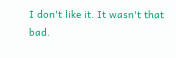I don't like it. It wasn't that bad.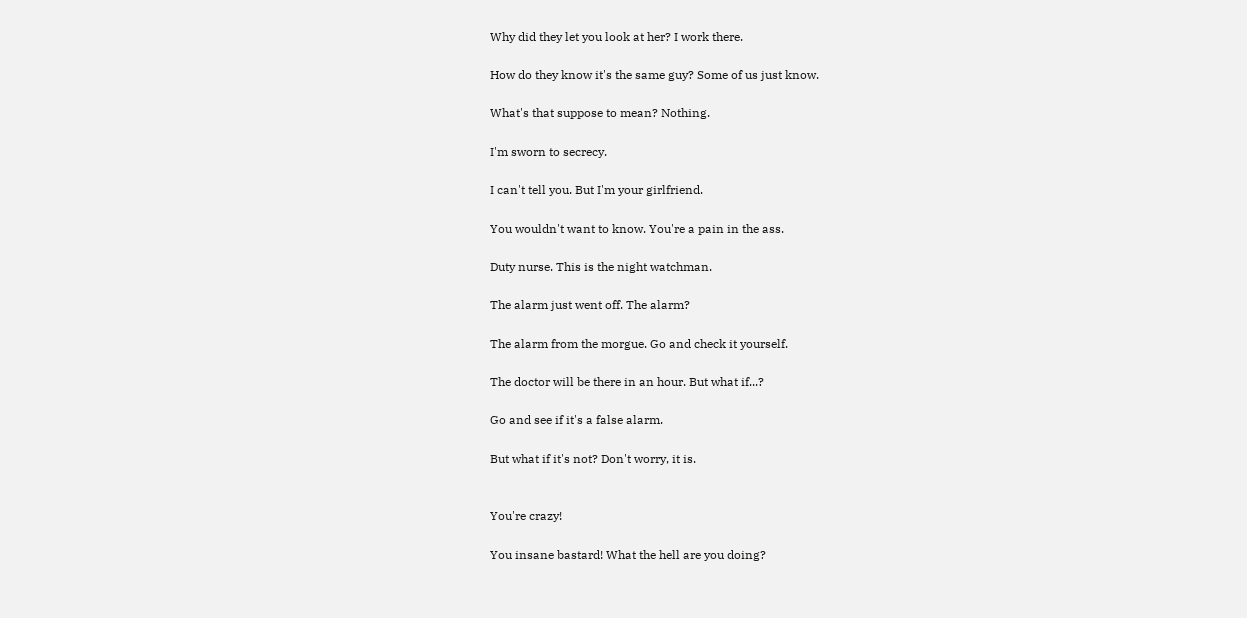Why did they let you look at her? I work there.

How do they know it's the same guy? Some of us just know.

What's that suppose to mean? Nothing.

I'm sworn to secrecy.

I can't tell you. But I'm your girlfriend.

You wouldn't want to know. You're a pain in the ass.

Duty nurse. This is the night watchman.

The alarm just went off. The alarm?

The alarm from the morgue. Go and check it yourself.

The doctor will be there in an hour. But what if...?

Go and see if it's a false alarm.

But what if it's not? Don't worry, it is.


You're crazy!

You insane bastard! What the hell are you doing?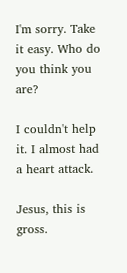I'm sorry. Take it easy. Who do you think you are?

I couldn't help it. I almost had a heart attack.

Jesus, this is gross.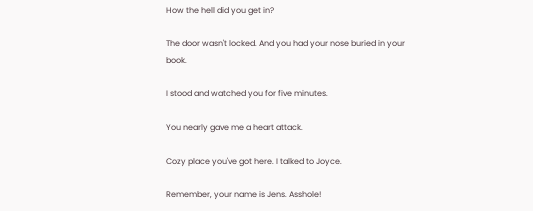How the hell did you get in?

The door wasn't locked. And you had your nose buried in your book.

I stood and watched you for five minutes.

You nearly gave me a heart attack.

Cozy place you've got here. I talked to Joyce.

Remember, your name is Jens. Asshole!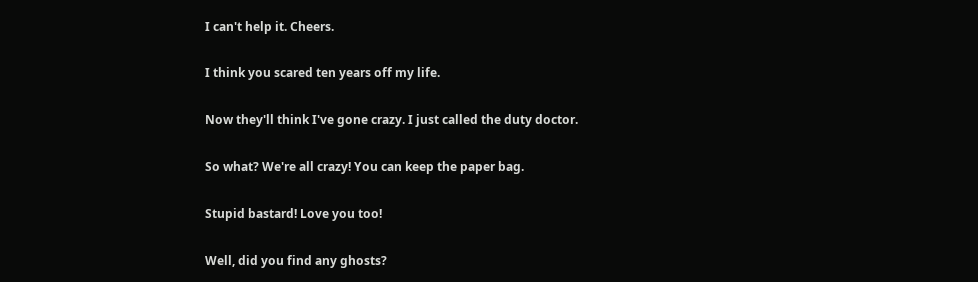I can't help it. Cheers.

I think you scared ten years off my life.

Now they'll think I've gone crazy. I just called the duty doctor.

So what? We're all crazy! You can keep the paper bag.

Stupid bastard! Love you too!

Well, did you find any ghosts?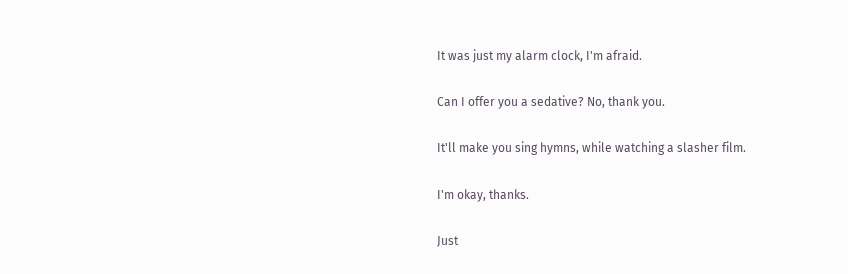It was just my alarm clock, I'm afraid.

Can I offer you a sedative? No, thank you.

It'll make you sing hymns, while watching a slasher film.

I'm okay, thanks.

Just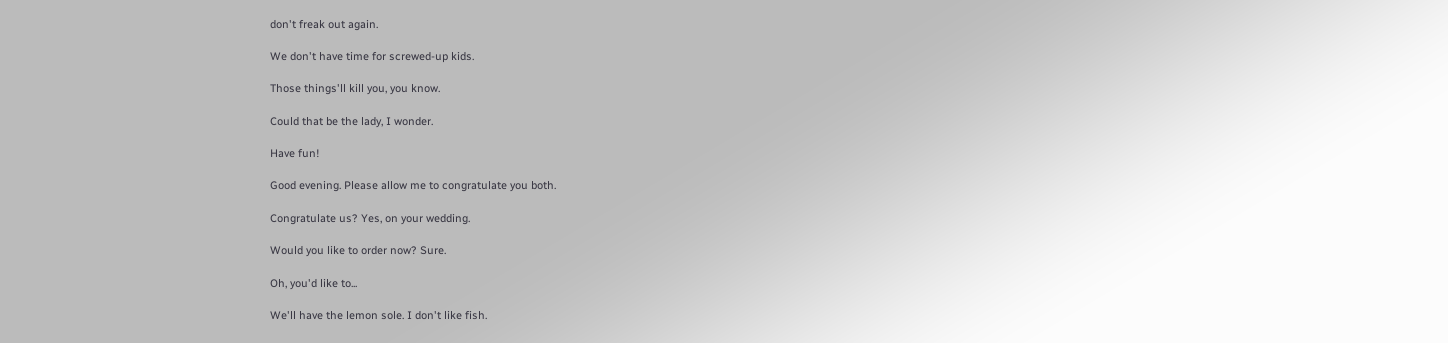don't freak out again.

We don't have time for screwed-up kids.

Those things'll kill you, you know.

Could that be the lady, I wonder.

Have fun!

Good evening. Please allow me to congratulate you both.

Congratulate us? Yes, on your wedding.

Would you like to order now? Sure.

Oh, you'd like to...

We'll have the lemon sole. I don't like fish.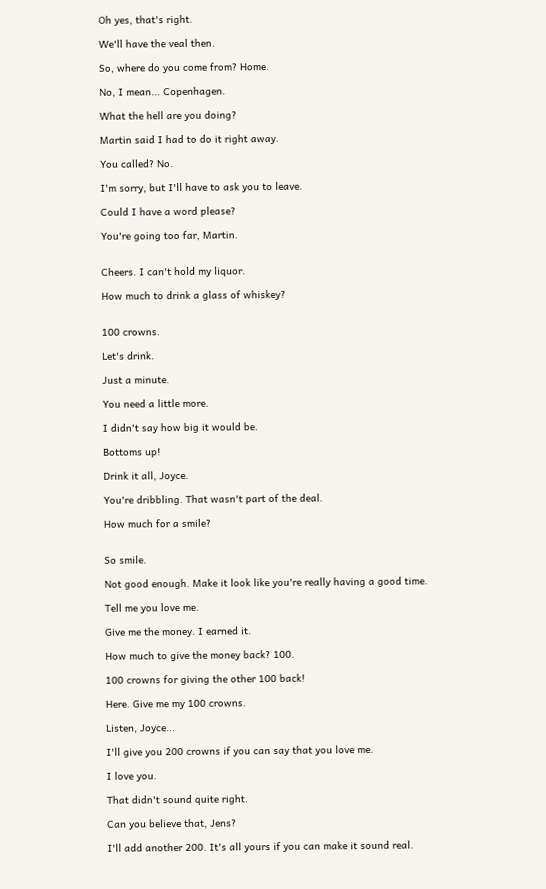Oh yes, that's right.

We'll have the veal then.

So, where do you come from? Home.

No, I mean... Copenhagen.

What the hell are you doing?

Martin said I had to do it right away.

You called? No.

I'm sorry, but I'll have to ask you to leave.

Could I have a word please?

You're going too far, Martin.


Cheers. I can't hold my liquor.

How much to drink a glass of whiskey?


100 crowns.

Let's drink.

Just a minute.

You need a little more.

I didn't say how big it would be.

Bottoms up!

Drink it all, Joyce.

You're dribbling. That wasn't part of the deal.

How much for a smile?


So smile.

Not good enough. Make it look like you're really having a good time.

Tell me you love me.

Give me the money. I earned it.

How much to give the money back? 100.

100 crowns for giving the other 100 back!

Here. Give me my 100 crowns.

Listen, Joyce...

I'll give you 200 crowns if you can say that you love me.

I love you.

That didn't sound quite right.

Can you believe that, Jens?

I'll add another 200. It's all yours if you can make it sound real.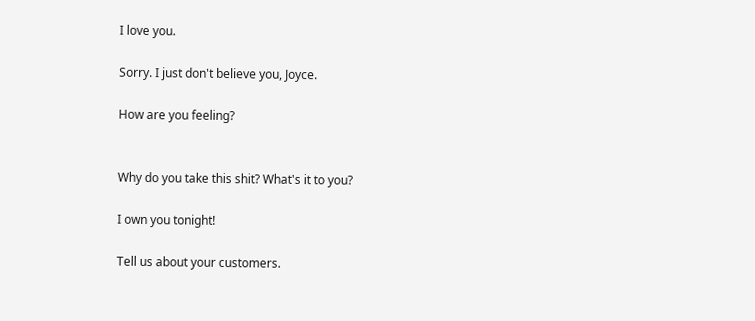I love you.

Sorry. I just don't believe you, Joyce.

How are you feeling?


Why do you take this shit? What's it to you?

I own you tonight!

Tell us about your customers.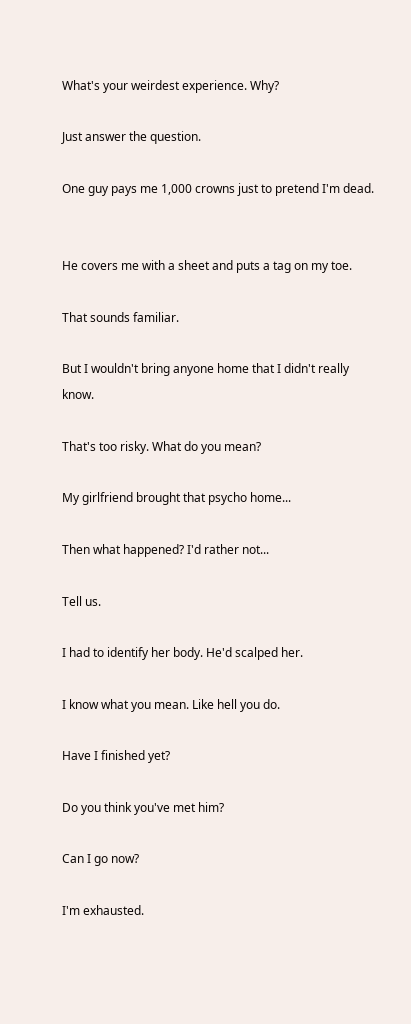What's your weirdest experience. Why?

Just answer the question.

One guy pays me 1,000 crowns just to pretend I'm dead.


He covers me with a sheet and puts a tag on my toe.

That sounds familiar.

But I wouldn't bring anyone home that I didn't really know.

That's too risky. What do you mean?

My girlfriend brought that psycho home...

Then what happened? I'd rather not...

Tell us.

I had to identify her body. He'd scalped her.

I know what you mean. Like hell you do.

Have I finished yet?

Do you think you've met him?

Can I go now?

I'm exhausted.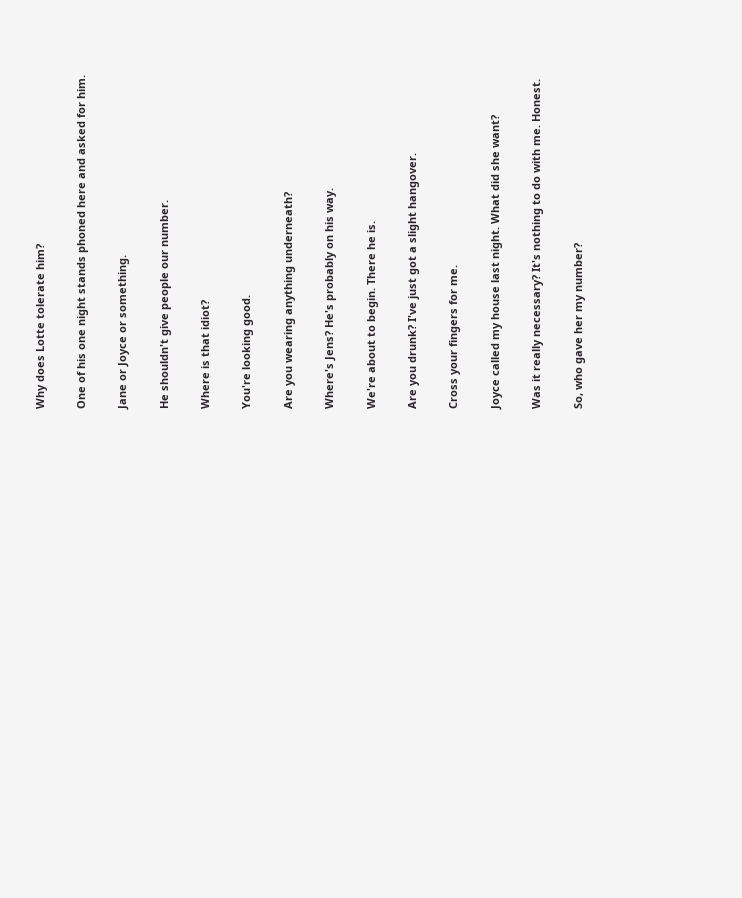Why does Lotte tolerate him?

One of his one night stands phoned here and asked for him.

Jane or Joyce or something.

He shouldn't give people our number.

Where is that idiot?

You're looking good.

Are you wearing anything underneath?

Where's Jens? He's probably on his way.

We're about to begin. There he is.

Are you drunk? I've just got a slight hangover.

Cross your fingers for me.

Joyce called my house last night. What did she want?

Was it really necessary? It's nothing to do with me. Honest.

So, who gave her my number?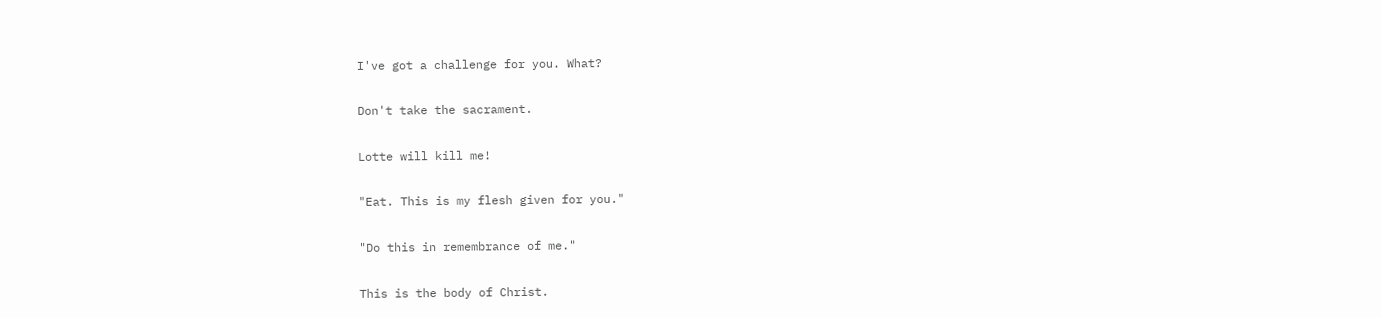I've got a challenge for you. What?

Don't take the sacrament.

Lotte will kill me!

"Eat. This is my flesh given for you."

"Do this in remembrance of me."

This is the body of Christ.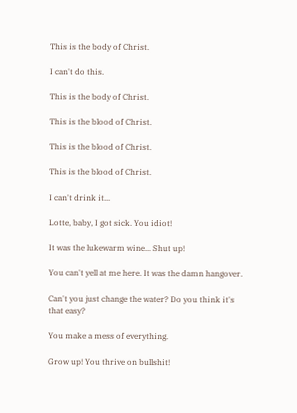This is the body of Christ.

I can't do this.

This is the body of Christ.

This is the blood of Christ.

This is the blood of Christ.

This is the blood of Christ.

I can't drink it...

Lotte, baby, I got sick. You idiot!

It was the lukewarm wine... Shut up!

You can't yell at me here. It was the damn hangover.

Can't you just change the water? Do you think it's that easy?

You make a mess of everything.

Grow up! You thrive on bullshit!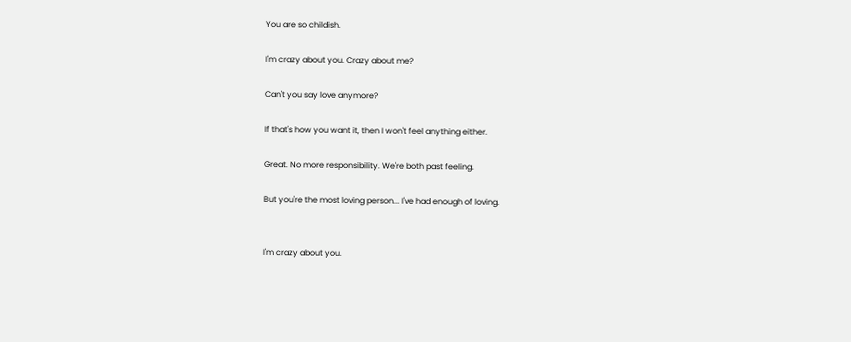You are so childish.

I'm crazy about you. Crazy about me?

Can't you say love anymore?

If that's how you want it, then I won't feel anything either.

Great. No more responsibility. We're both past feeling.

But you're the most loving person... I've had enough of loving.


I'm crazy about you.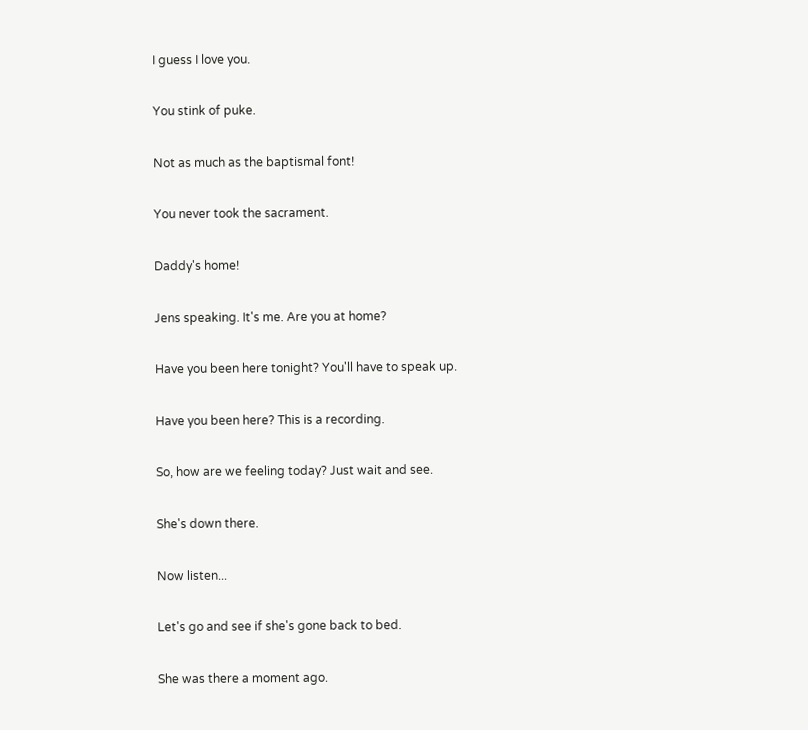I guess I love you.

You stink of puke.

Not as much as the baptismal font!

You never took the sacrament.

Daddy's home!

Jens speaking. It's me. Are you at home?

Have you been here tonight? You'll have to speak up.

Have you been here? This is a recording.

So, how are we feeling today? Just wait and see.

She's down there.

Now listen...

Let's go and see if she's gone back to bed.

She was there a moment ago.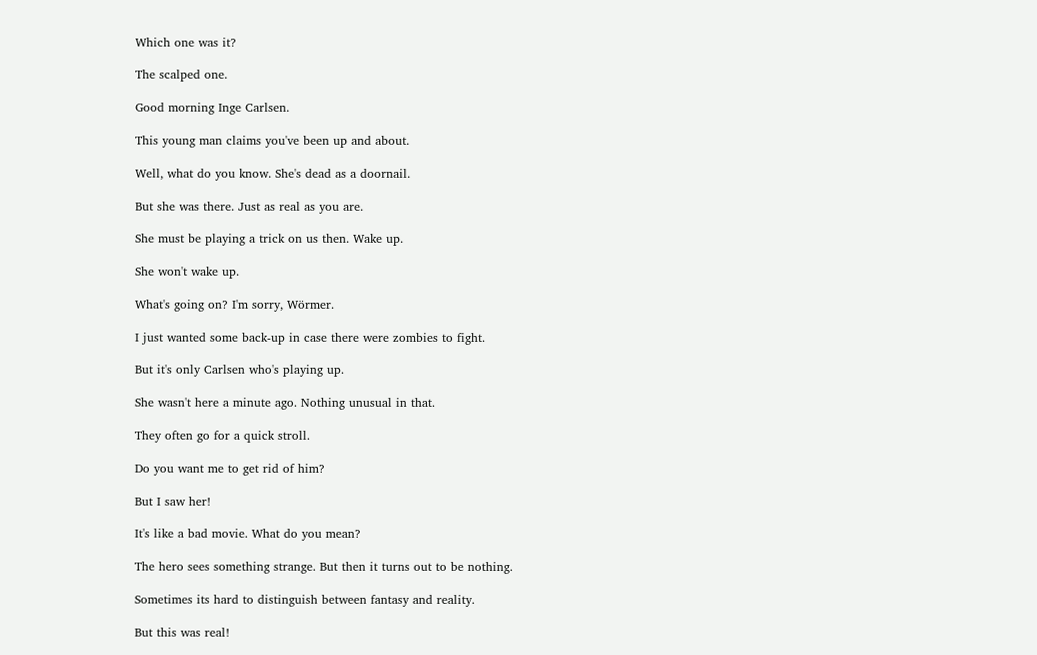Which one was it?

The scalped one.

Good morning Inge Carlsen.

This young man claims you've been up and about.

Well, what do you know. She's dead as a doornail.

But she was there. Just as real as you are.

She must be playing a trick on us then. Wake up.

She won't wake up.

What's going on? I'm sorry, Wörmer.

I just wanted some back-up in case there were zombies to fight.

But it's only Carlsen who's playing up.

She wasn't here a minute ago. Nothing unusual in that.

They often go for a quick stroll.

Do you want me to get rid of him?

But I saw her!

It's like a bad movie. What do you mean?

The hero sees something strange. But then it turns out to be nothing.

Sometimes its hard to distinguish between fantasy and reality.

But this was real!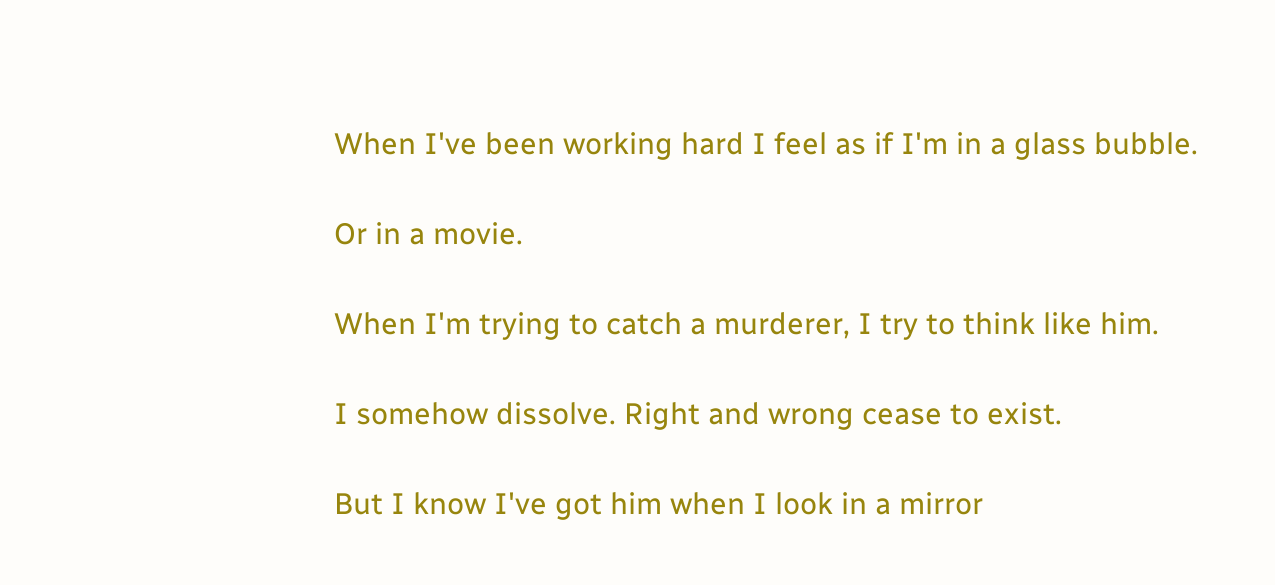When I've been working hard I feel as if I'm in a glass bubble.

Or in a movie.

When I'm trying to catch a murderer, I try to think like him.

I somehow dissolve. Right and wrong cease to exist.

But I know I've got him when I look in a mirror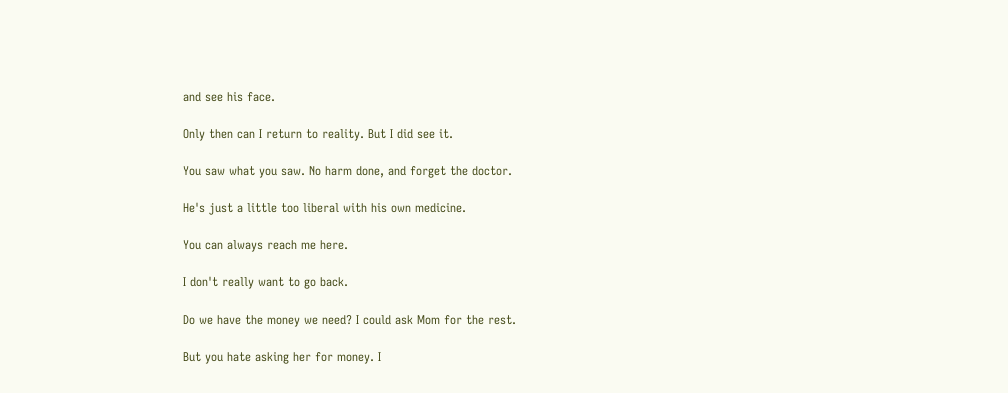and see his face.

Only then can I return to reality. But I did see it.

You saw what you saw. No harm done, and forget the doctor.

He's just a little too liberal with his own medicine.

You can always reach me here.

I don't really want to go back.

Do we have the money we need? I could ask Mom for the rest.

But you hate asking her for money. I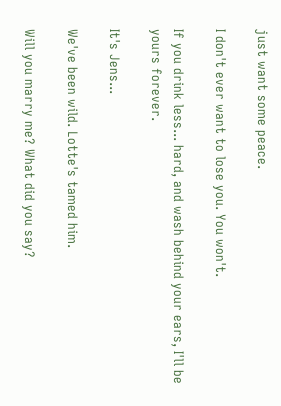just want some peace.

I don't ever want to lose you. You won't.

If you drink less... hard, and wash behind your ears, I'll be yours forever.

It's Jens...

We've been wild. Lotte's tamed him.

Will you marry me? What did you say?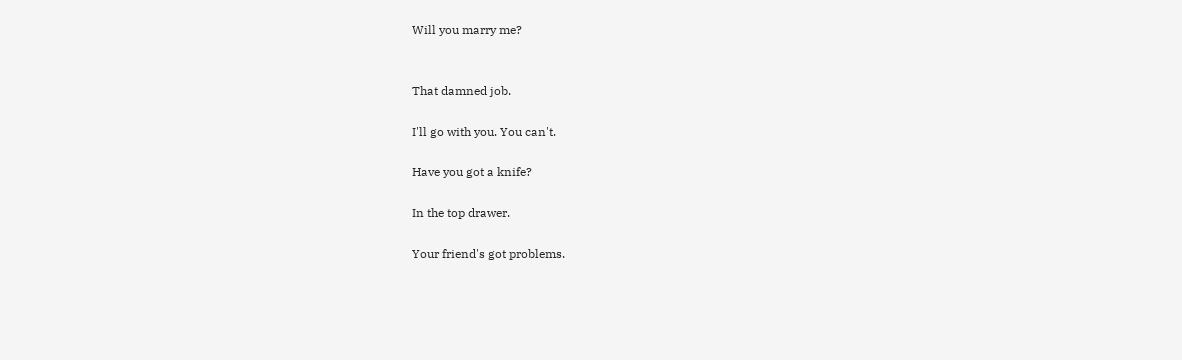Will you marry me?


That damned job.

I'll go with you. You can't.

Have you got a knife?

In the top drawer.

Your friend's got problems.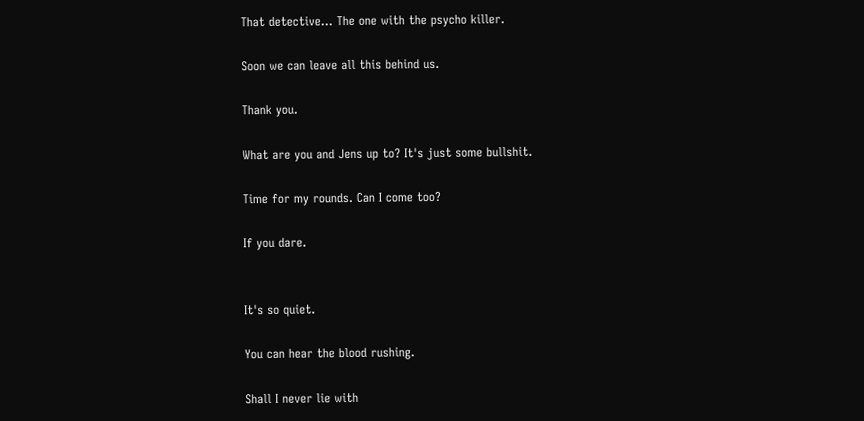That detective... The one with the psycho killer.

Soon we can leave all this behind us.

Thank you.

What are you and Jens up to? It's just some bullshit.

Time for my rounds. Can I come too?

If you dare.


It's so quiet.

You can hear the blood rushing.

Shall I never lie with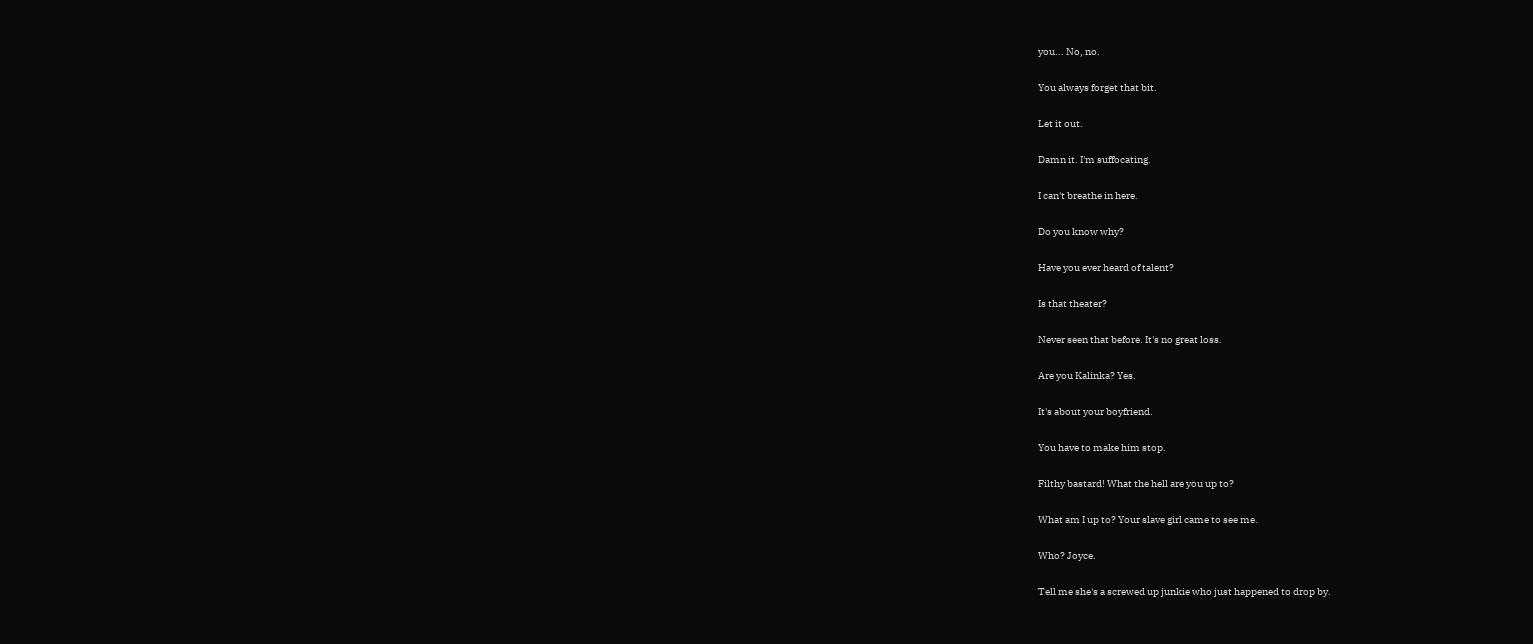you... No, no.

You always forget that bit.

Let it out.

Damn it. I'm suffocating.

I can't breathe in here.

Do you know why?

Have you ever heard of talent?

Is that theater?

Never seen that before. It's no great loss.

Are you Kalinka? Yes.

It's about your boyfriend.

You have to make him stop.

Filthy bastard! What the hell are you up to?

What am I up to? Your slave girl came to see me.

Who? Joyce.

Tell me she's a screwed up junkie who just happened to drop by.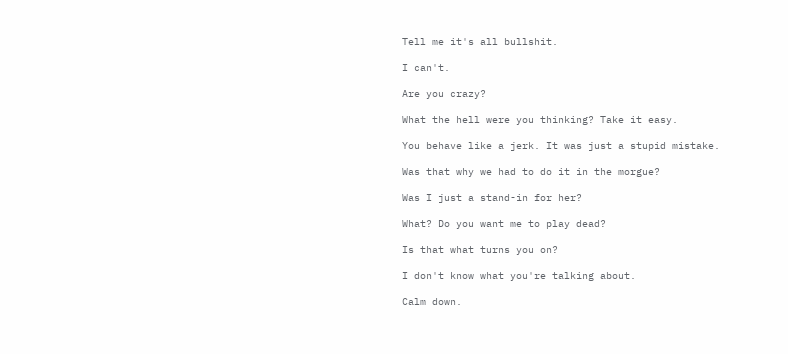Tell me it's all bullshit.

I can't.

Are you crazy?

What the hell were you thinking? Take it easy.

You behave like a jerk. It was just a stupid mistake.

Was that why we had to do it in the morgue?

Was I just a stand-in for her?

What? Do you want me to play dead?

Is that what turns you on?

I don't know what you're talking about.

Calm down.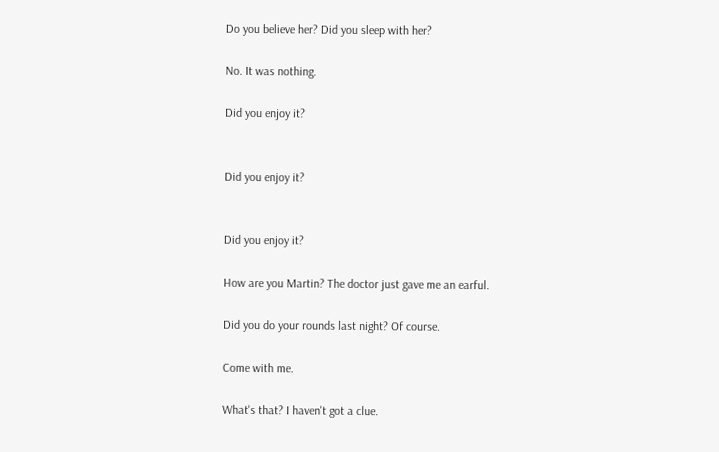Do you believe her? Did you sleep with her?

No. It was nothing.

Did you enjoy it?


Did you enjoy it?


Did you enjoy it?

How are you Martin? The doctor just gave me an earful.

Did you do your rounds last night? Of course.

Come with me.

What's that? I haven't got a clue.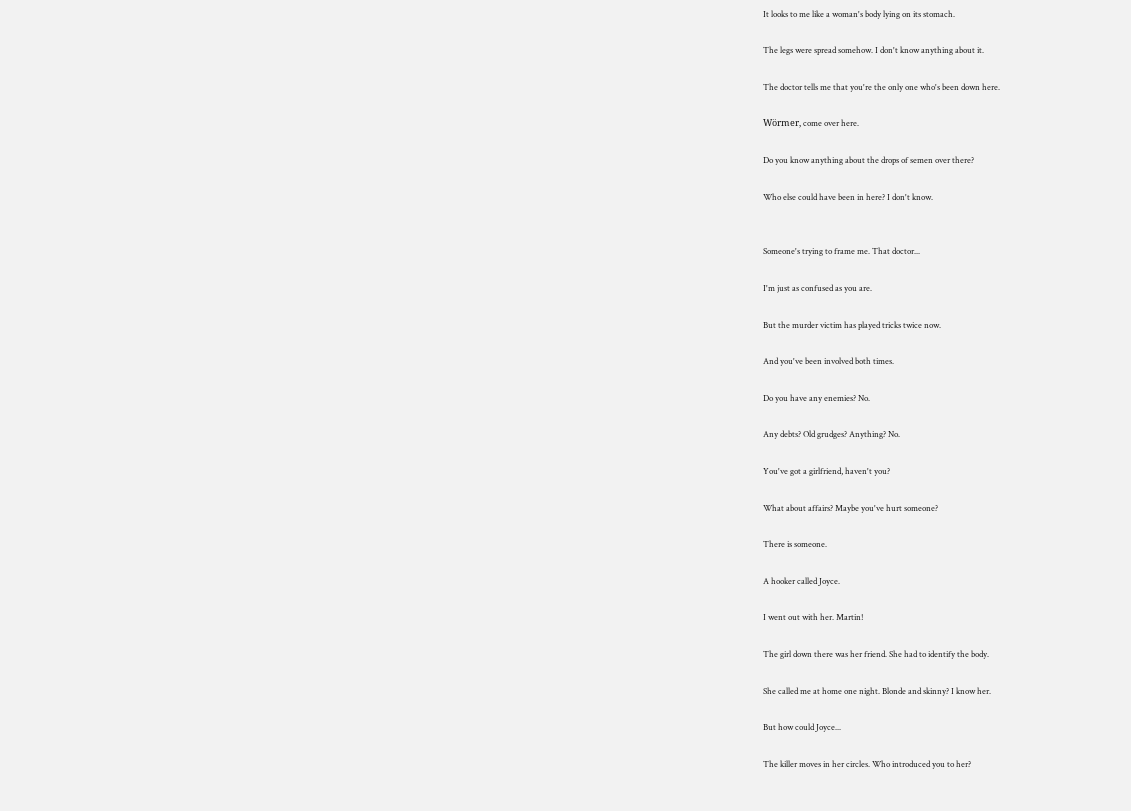It looks to me like a woman's body lying on its stomach.

The legs were spread somehow. I don't know anything about it.

The doctor tells me that you're the only one who's been down here.

Wörmer, come over here.

Do you know anything about the drops of semen over there?

Who else could have been in here? I don't know.


Someone's trying to frame me. That doctor...

I'm just as confused as you are.

But the murder victim has played tricks twice now.

And you've been involved both times.

Do you have any enemies? No.

Any debts? Old grudges? Anything? No.

You've got a girlfriend, haven't you?

What about affairs? Maybe you've hurt someone?

There is someone.

A hooker called Joyce.

I went out with her. Martin!

The girl down there was her friend. She had to identify the body.

She called me at home one night. Blonde and skinny? I know her.

But how could Joyce...

The killer moves in her circles. Who introduced you to her?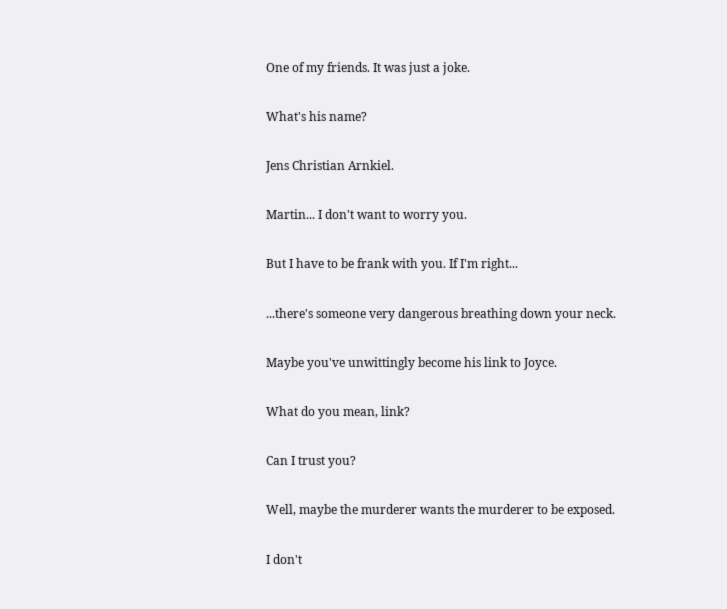One of my friends. It was just a joke.

What's his name?

Jens Christian Arnkiel.

Martin... I don't want to worry you.

But I have to be frank with you. If I'm right...

...there's someone very dangerous breathing down your neck.

Maybe you've unwittingly become his link to Joyce.

What do you mean, link?

Can I trust you?

Well, maybe the murderer wants the murderer to be exposed.

I don't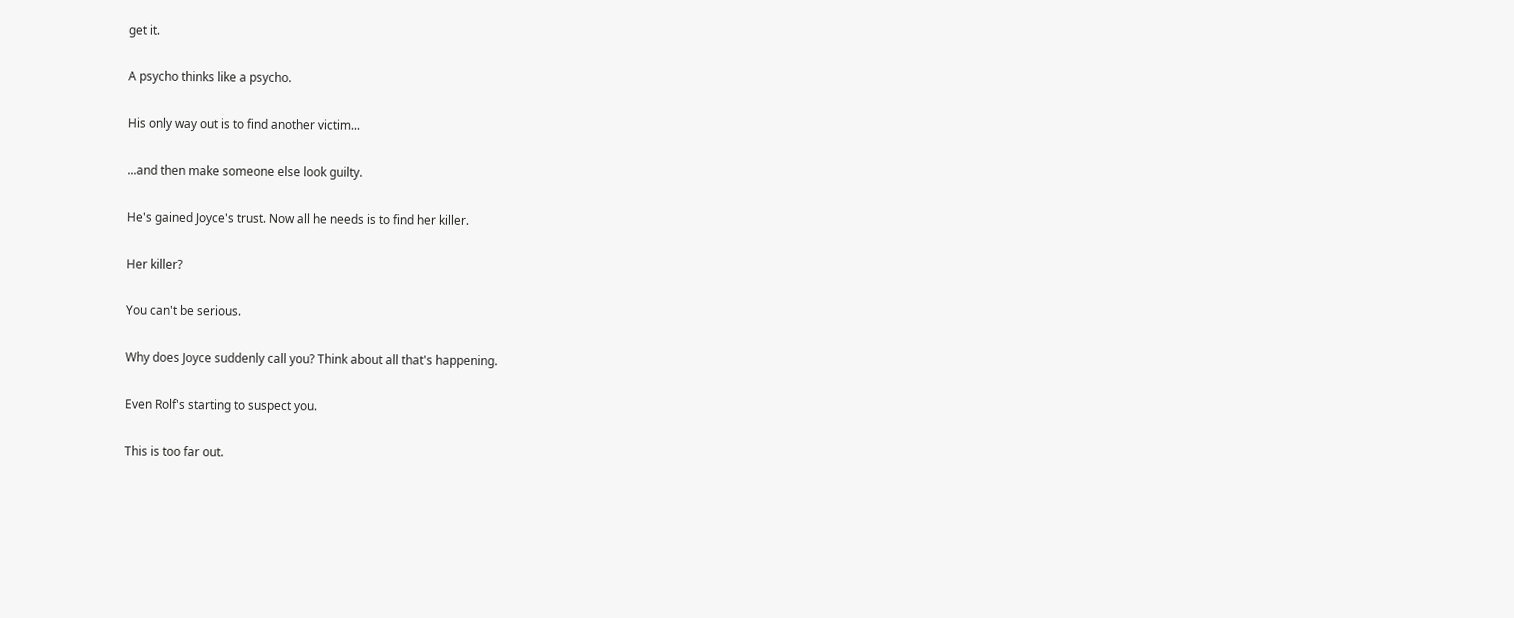get it.

A psycho thinks like a psycho.

His only way out is to find another victim...

...and then make someone else look guilty.

He's gained Joyce's trust. Now all he needs is to find her killer.

Her killer?

You can't be serious.

Why does Joyce suddenly call you? Think about all that's happening.

Even Rolf's starting to suspect you.

This is too far out.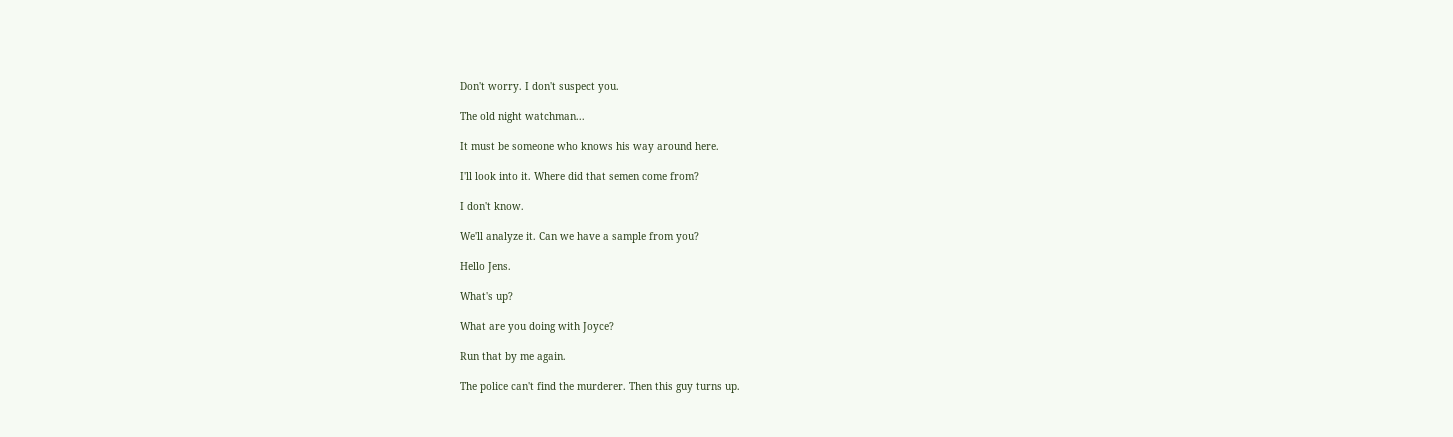Don't worry. I don't suspect you.

The old night watchman...

It must be someone who knows his way around here.

I'll look into it. Where did that semen come from?

I don't know.

We'll analyze it. Can we have a sample from you?

Hello Jens.

What's up?

What are you doing with Joyce?

Run that by me again.

The police can't find the murderer. Then this guy turns up.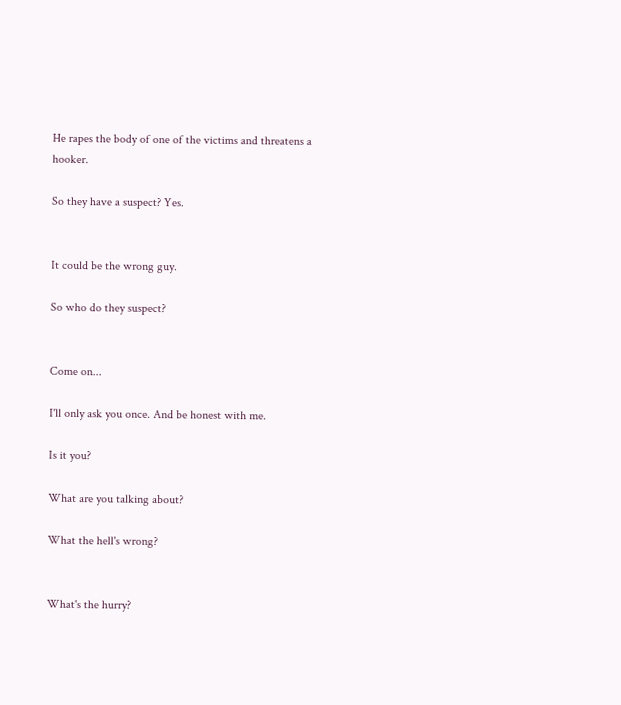He rapes the body of one of the victims and threatens a hooker.

So they have a suspect? Yes.


It could be the wrong guy.

So who do they suspect?


Come on...

I'll only ask you once. And be honest with me.

Is it you?

What are you talking about?

What the hell's wrong?


What's the hurry?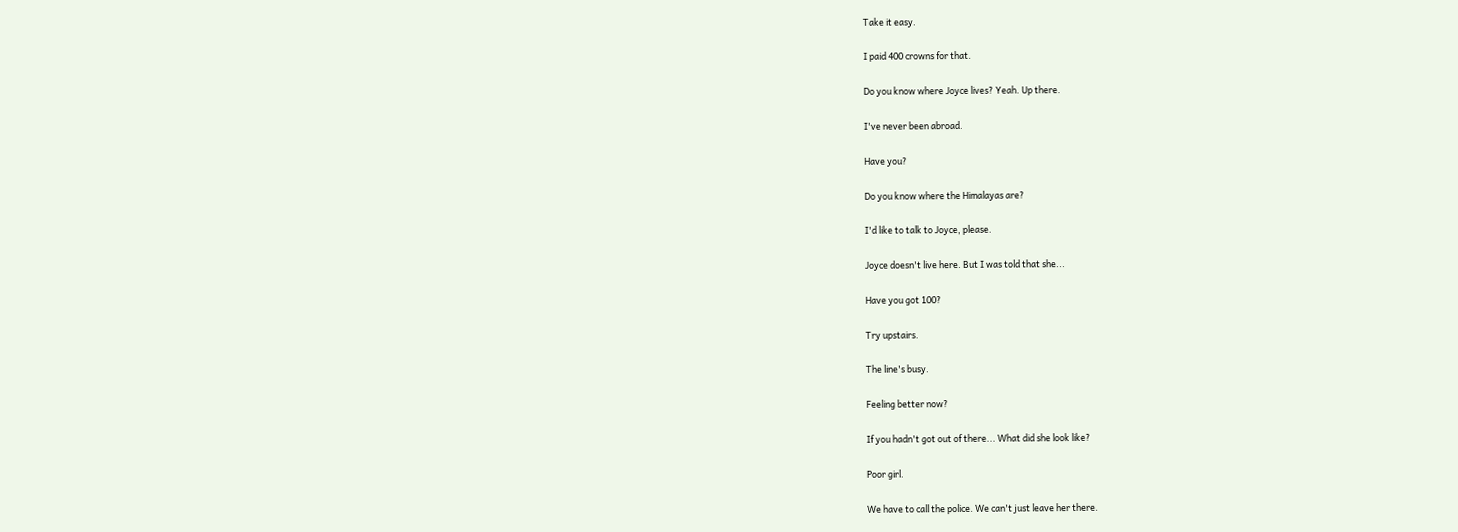Take it easy.

I paid 400 crowns for that.

Do you know where Joyce lives? Yeah. Up there.

I've never been abroad.

Have you?

Do you know where the Himalayas are?

I'd like to talk to Joyce, please.

Joyce doesn't live here. But I was told that she...

Have you got 100?

Try upstairs.

The line's busy.

Feeling better now?

If you hadn't got out of there... What did she look like?

Poor girl.

We have to call the police. We can't just leave her there.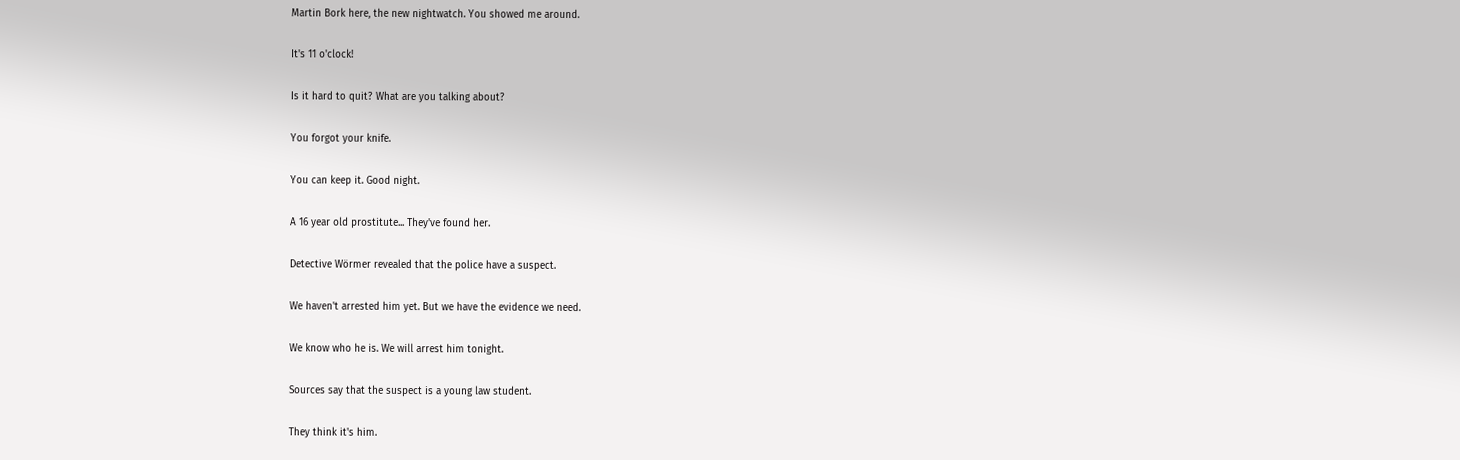Martin Bork here, the new nightwatch. You showed me around.

It's 11 o'clock!

Is it hard to quit? What are you talking about?

You forgot your knife.

You can keep it. Good night.

A 16 year old prostitute... They've found her.

Detective Wörmer revealed that the police have a suspect.

We haven't arrested him yet. But we have the evidence we need.

We know who he is. We will arrest him tonight.

Sources say that the suspect is a young law student.

They think it's him.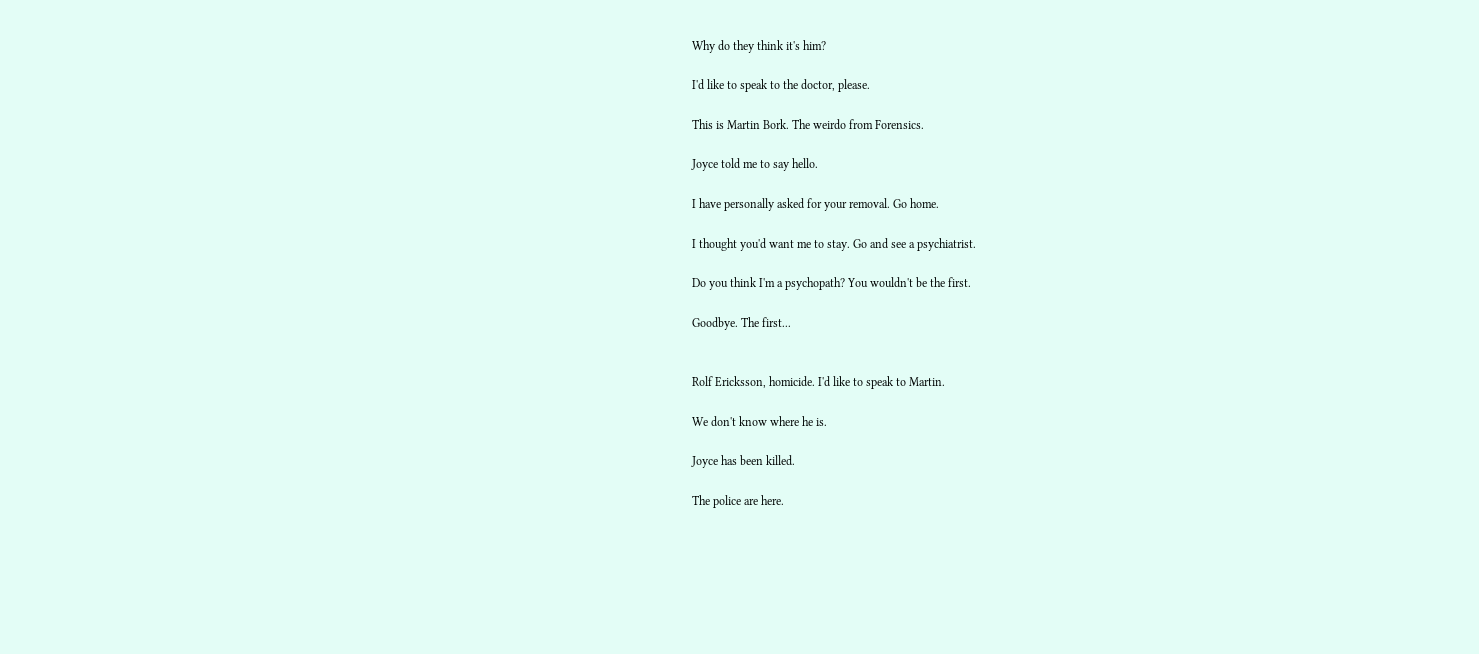Why do they think it's him?

I'd like to speak to the doctor, please.

This is Martin Bork. The weirdo from Forensics.

Joyce told me to say hello.

I have personally asked for your removal. Go home.

I thought you'd want me to stay. Go and see a psychiatrist.

Do you think I'm a psychopath? You wouldn't be the first.

Goodbye. The first...


Rolf Ericksson, homicide. I'd like to speak to Martin.

We don't know where he is.

Joyce has been killed.

The police are here.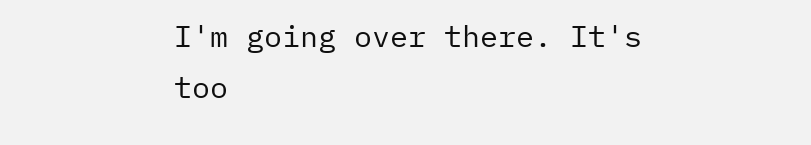I'm going over there. It's too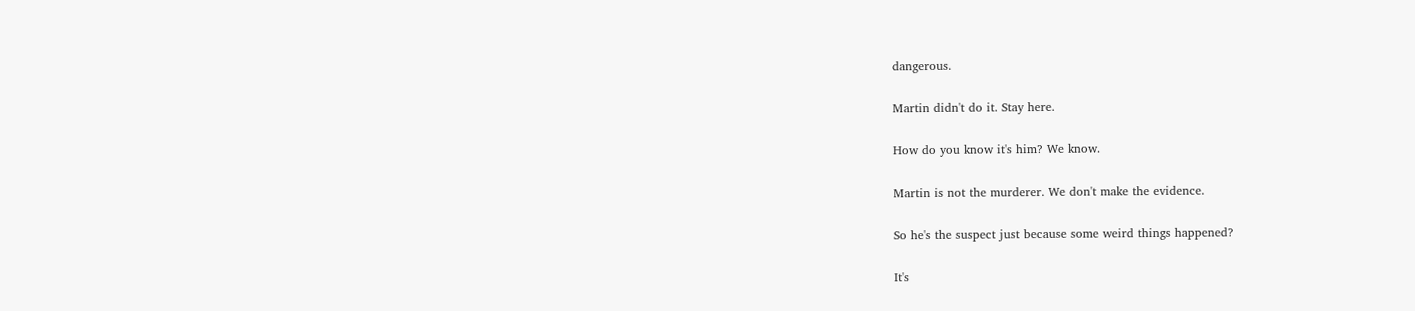dangerous.

Martin didn't do it. Stay here.

How do you know it's him? We know.

Martin is not the murderer. We don't make the evidence.

So he's the suspect just because some weird things happened?

It's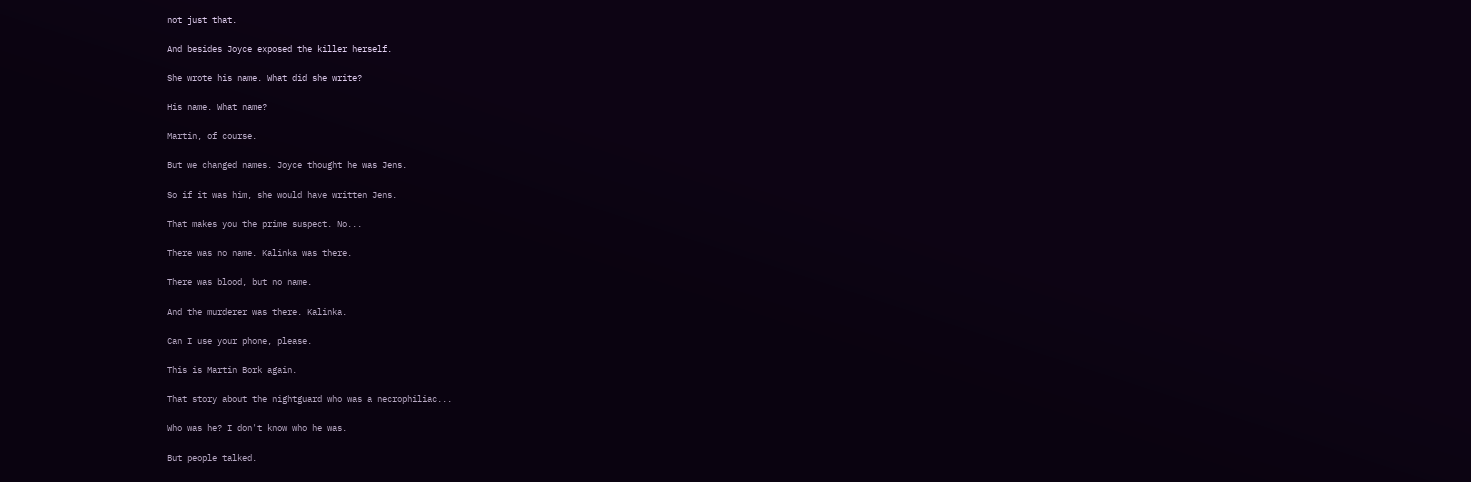not just that.

And besides Joyce exposed the killer herself.

She wrote his name. What did she write?

His name. What name?

Martin, of course.

But we changed names. Joyce thought he was Jens.

So if it was him, she would have written Jens.

That makes you the prime suspect. No...

There was no name. Kalinka was there.

There was blood, but no name.

And the murderer was there. Kalinka.

Can I use your phone, please.

This is Martin Bork again.

That story about the nightguard who was a necrophiliac...

Who was he? I don't know who he was.

But people talked.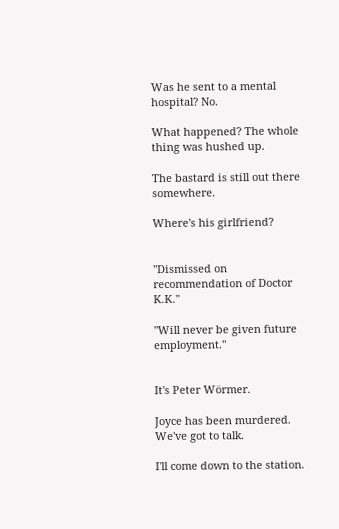Was he sent to a mental hospital? No.

What happened? The whole thing was hushed up.

The bastard is still out there somewhere.

Where's his girlfriend?


"Dismissed on recommendation of Doctor K.K."

"Will never be given future employment."


It's Peter Wörmer.

Joyce has been murdered. We've got to talk.

I'll come down to the station.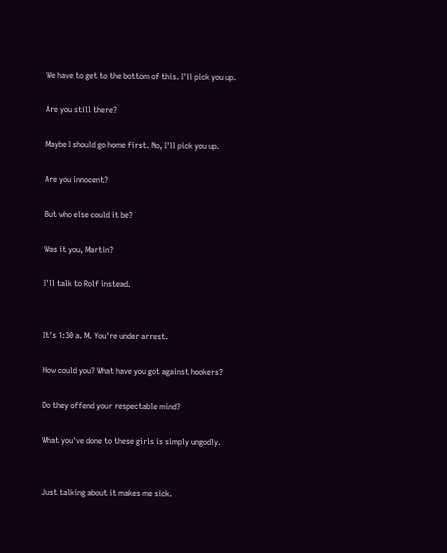We have to get to the bottom of this. I'll pick you up.

Are you still there?

Maybe I should go home first. No, I'll pick you up.

Are you innocent?

But who else could it be?

Was it you, Martin?

I'll talk to Rolf instead.


It's 1:30 a. M. You're under arrest.

How could you? What have you got against hookers?

Do they offend your respectable mind?

What you've done to these girls is simply ungodly.


Just talking about it makes me sick.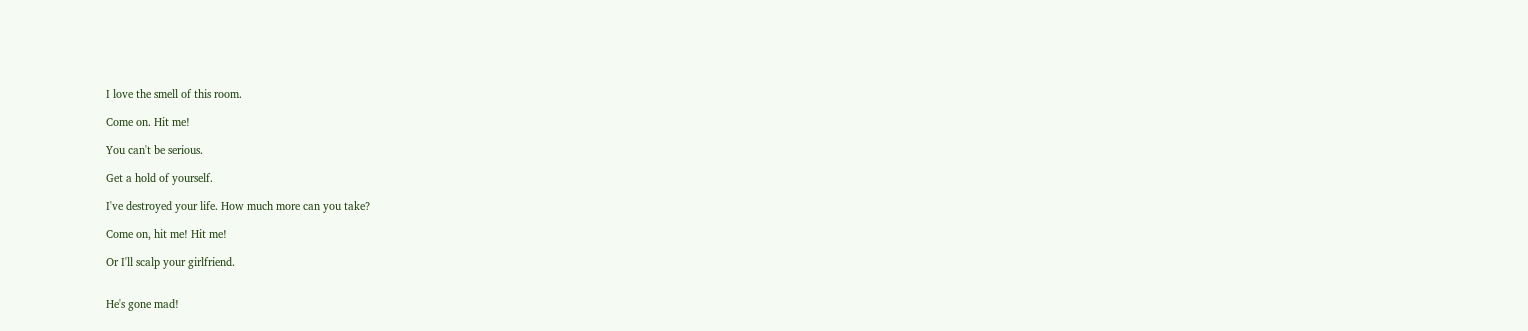I love the smell of this room.

Come on. Hit me!

You can't be serious.

Get a hold of yourself.

I've destroyed your life. How much more can you take?

Come on, hit me! Hit me!

Or I'll scalp your girlfriend.


He's gone mad!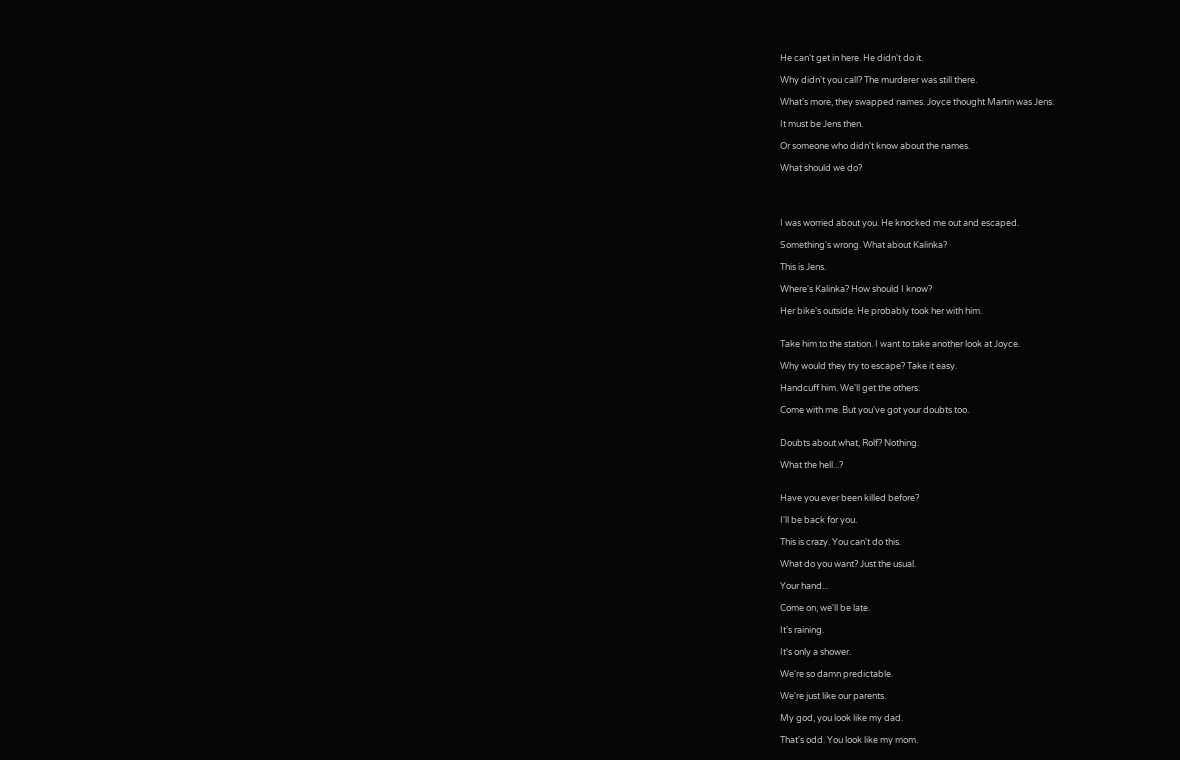He can't get in here. He didn't do it.

Why didn't you call? The murderer was still there.

What's more, they swapped names. Joyce thought Martin was Jens.

It must be Jens then.

Or someone who didn't know about the names.

What should we do?




I was worried about you. He knocked me out and escaped.

Something's wrong. What about Kalinka?

This is Jens.

Where's Kalinka? How should I know?

Her bike's outside. He probably took her with him.


Take him to the station. I want to take another look at Joyce.

Why would they try to escape? Take it easy.

Handcuff him. We'll get the others.

Come with me. But you've got your doubts too.


Doubts about what, Rolf? Nothing.

What the hell...?


Have you ever been killed before?

I'll be back for you.

This is crazy. You can't do this.

What do you want? Just the usual.

Your hand...

Come on, we'll be late.

It's raining.

It's only a shower.

We're so damn predictable.

We're just like our parents.

My god, you look like my dad.

That's odd. You look like my mom.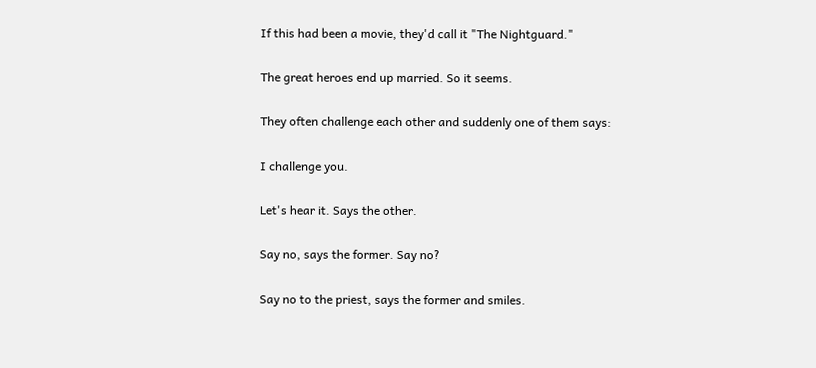If this had been a movie, they'd call it "The Nightguard."

The great heroes end up married. So it seems.

They often challenge each other and suddenly one of them says:

I challenge you.

Let's hear it. Says the other.

Say no, says the former. Say no?

Say no to the priest, says the former and smiles.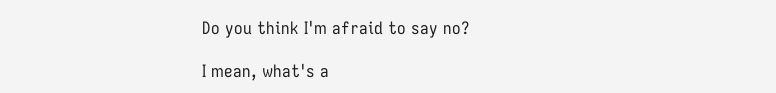Do you think I'm afraid to say no?

I mean, what's a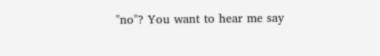"no"? You want to hear me say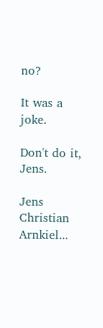no?

It was a joke.

Don't do it, Jens.

Jens Christian Arnkiel...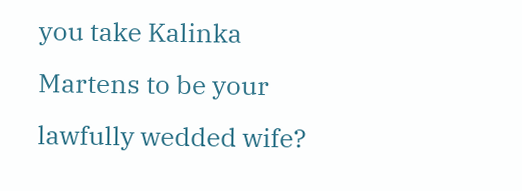you take Kalinka Martens to be your lawfully wedded wife?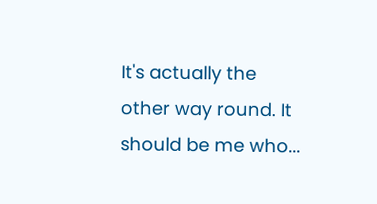It's actually the other way round. It should be me who...